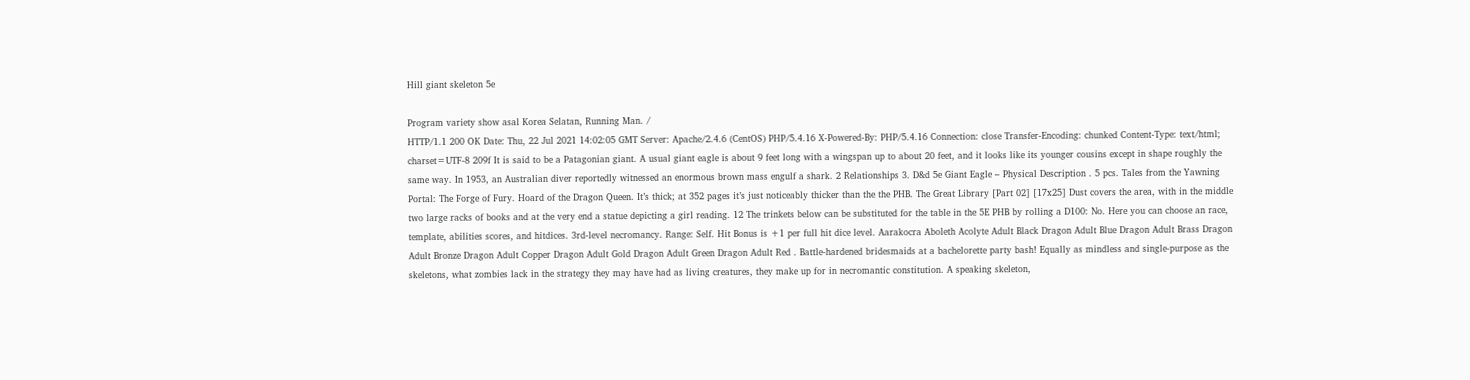Hill giant skeleton 5e

Program variety show asal Korea Selatan, Running Man. /
HTTP/1.1 200 OK Date: Thu, 22 Jul 2021 14:02:05 GMT Server: Apache/2.4.6 (CentOS) PHP/5.4.16 X-Powered-By: PHP/5.4.16 Connection: close Transfer-Encoding: chunked Content-Type: text/html; charset=UTF-8 209f It is said to be a Patagonian giant. A usual giant eagle is about 9 feet long with a wingspan up to about 20 feet, and it looks like its younger cousins except in shape roughly the same way. In 1953, an Australian diver reportedly witnessed an enormous brown mass engulf a shark. 2 Relationships 3. D&d 5e Giant Eagle – Physical Description . 5 pcs. Tales from the Yawning Portal: The Forge of Fury. Hoard of the Dragon Queen. It’s thick; at 352 pages it’s just noticeably thicker than the the PHB. The Great Library [Part 02] [17x25] Dust covers the area, with in the middle two large racks of books and at the very end a statue depicting a girl reading. 12 The trinkets below can be substituted for the table in the 5E PHB by rolling a D100: No. Here you can choose an race, template, abilities scores, and hitdices. 3rd-level necromancy. Range: Self. Hit Bonus is +1 per full hit dice level. Aarakocra Aboleth Acolyte Adult Black Dragon Adult Blue Dragon Adult Brass Dragon Adult Bronze Dragon Adult Copper Dragon Adult Gold Dragon Adult Green Dragon Adult Red . Battle-hardened bridesmaids at a bachelorette party bash! Equally as mindless and single-purpose as the skeletons, what zombies lack in the strategy they may have had as living creatures, they make up for in necromantic constitution. A speaking skeleton,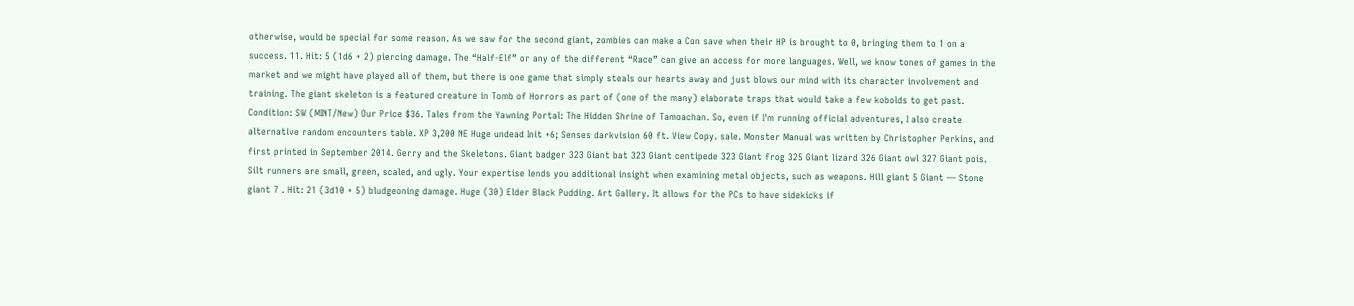otherwise, would be special for some reason. As we saw for the second giant, zombies can make a Con save when their HP is brought to 0, bringing them to 1 on a success. 11. Hit: 5 (1d6 + 2) piercing damage. The “Half-Elf” or any of the different “Race” can give an access for more languages. Well, we know tones of games in the market and we might have played all of them, but there is one game that simply steals our hearts away and just blows our mind with its character involvement and training. The giant skeleton is a featured creature in Tomb of Horrors as part of (one of the many) elaborate traps that would take a few kobolds to get past. Condition: SW (MINT/New) Our Price $36. Tales from the Yawning Portal: The Hidden Shrine of Tamoachan. So, even if I'm running official adventures, I also create alternative random encounters table. XP 3,200 NE Huge undead Init +6; Senses darkvision 60 ft. View Copy. sale. Monster Manual was written by Christopher Perkins, and first printed in September 2014. Gerry and the Skeletons. Giant badger 323 Giant bat 323 Giant centipede 323 Giant frog 325 Giant lizard 326 Giant owl 327 Giant pois. Silt runners are small, green, scaled, and ugly. Your expertise lends you additional insight when examining metal objects, such as weapons. Hill giant 5 Giant — Stone giant 7 . Hit: 21 (3d10 + 5) bludgeoning damage. Huge (30) Elder Black Pudding. Art Gallery. It allows for the PCs to have sidekicks if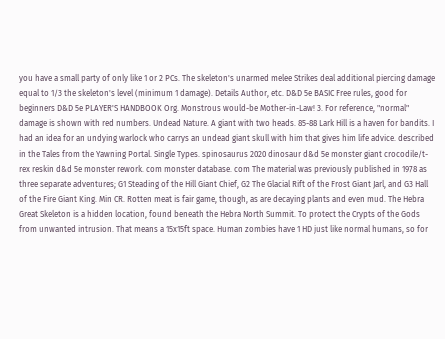you have a small party of only like 1 or 2 PCs. The skeleton's unarmed melee Strikes deal additional piercing damage equal to 1/3 the skeleton's level (minimum 1 damage). Details Author, etc. D&D 5e BASIC Free rules, good for beginners D&D 5e PLAYER'S HANDBOOK Org. Monstrous would-be Mother-in-Law! 3. For reference, "normal" damage is shown with red numbers. Undead Nature. A giant with two heads. 85-88 Lark Hill is a haven for bandits. I had an idea for an undying warlock who carrys an undead giant skull with him that gives him life advice. described in the Tales from the Yawning Portal. Single Types. spinosaurus 2020 dinosaur d&d 5e monster giant crocodile/t-rex reskin d&d 5e monster rework. com monster database. com The material was previously published in 1978 as three separate adventures; G1 Steading of the Hill Giant Chief, G2 The Glacial Rift of the Frost Giant Jarl, and G3 Hall of the Fire Giant King. Min CR. Rotten meat is fair game, though, as are decaying plants and even mud. The Hebra Great Skeleton is a hidden location, found beneath the Hebra North Summit. To protect the Crypts of the Gods from unwanted intrusion. That means a 15x15ft space. Human zombies have 1 HD just like normal humans, so for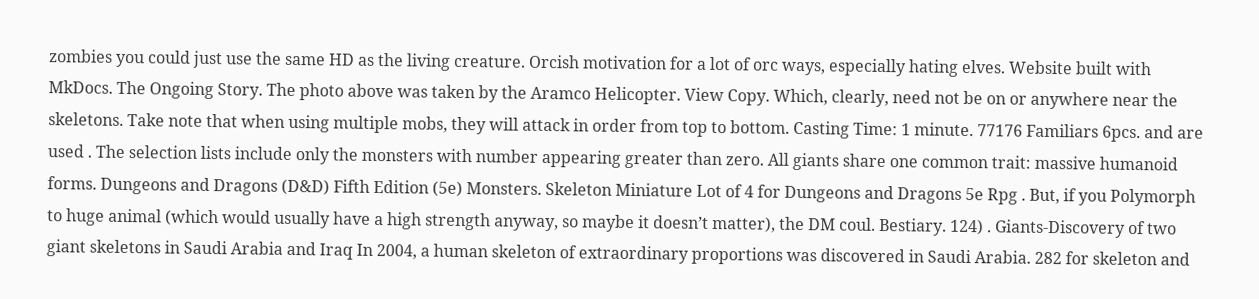zombies you could just use the same HD as the living creature. Orcish motivation for a lot of orc ways, especially hating elves. Website built with MkDocs. The Ongoing Story. The photo above was taken by the Aramco Helicopter. View Copy. Which, clearly, need not be on or anywhere near the skeletons. Take note that when using multiple mobs, they will attack in order from top to bottom. Casting Time: 1 minute. 77176 Familiars 6pcs. and are used . The selection lists include only the monsters with number appearing greater than zero. All giants share one common trait: massive humanoid forms. Dungeons and Dragons (D&D) Fifth Edition (5e) Monsters. Skeleton Miniature Lot of 4 for Dungeons and Dragons 5e Rpg . But, if you Polymorph to huge animal (which would usually have a high strength anyway, so maybe it doesn’t matter), the DM coul. Bestiary. 124) . Giants-Discovery of two giant skeletons in Saudi Arabia and Iraq In 2004, a human skeleton of extraordinary proportions was discovered in Saudi Arabia. 282 for skeleton and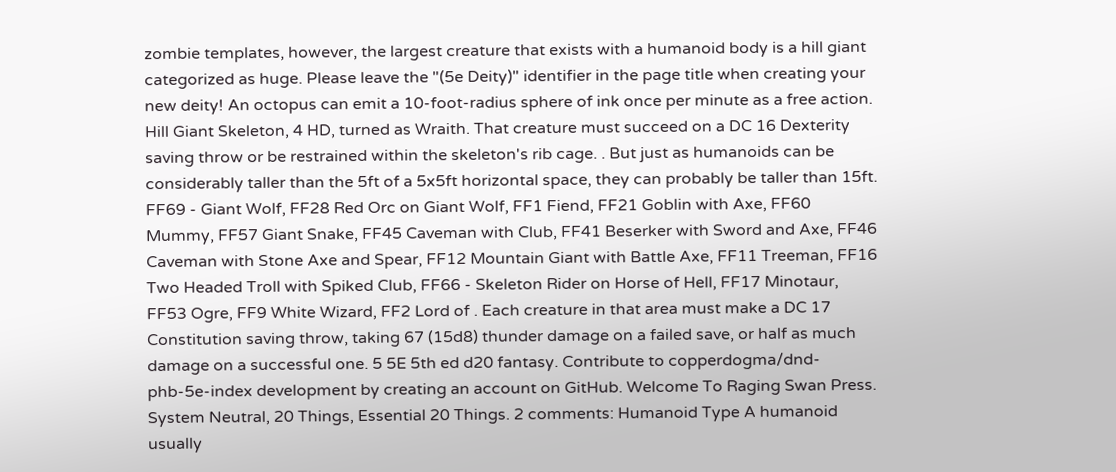zombie templates, however, the largest creature that exists with a humanoid body is a hill giant categorized as huge. Please leave the "(5e Deity)" identifier in the page title when creating your new deity! An octopus can emit a 10-foot-radius sphere of ink once per minute as a free action. Hill Giant Skeleton, 4 HD, turned as Wraith. That creature must succeed on a DC 16 Dexterity saving throw or be restrained within the skeleton's rib cage. . But just as humanoids can be considerably taller than the 5ft of a 5x5ft horizontal space, they can probably be taller than 15ft. FF69 - Giant Wolf, FF28 Red Orc on Giant Wolf, FF1 Fiend, FF21 Goblin with Axe, FF60 Mummy, FF57 Giant Snake, FF45 Caveman with Club, FF41 Beserker with Sword and Axe, FF46 Caveman with Stone Axe and Spear, FF12 Mountain Giant with Battle Axe, FF11 Treeman, FF16 Two Headed Troll with Spiked Club, FF66 - Skeleton Rider on Horse of Hell, FF17 Minotaur, FF53 Ogre, FF9 White Wizard, FF2 Lord of . Each creature in that area must make a DC 17 Constitution saving throw, taking 67 (15d8) thunder damage on a failed save, or half as much damage on a successful one. 5 5E 5th ed d20 fantasy. Contribute to copperdogma/dnd-phb-5e-index development by creating an account on GitHub. Welcome To Raging Swan Press. System Neutral, 20 Things, Essential 20 Things. 2 comments: Humanoid Type A humanoid usually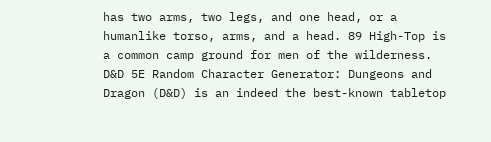has two arms, two legs, and one head, or a humanlike torso, arms, and a head. 89 High-Top is a common camp ground for men of the wilderness. D&D 5E Random Character Generator: Dungeons and Dragon (D&D) is an indeed the best-known tabletop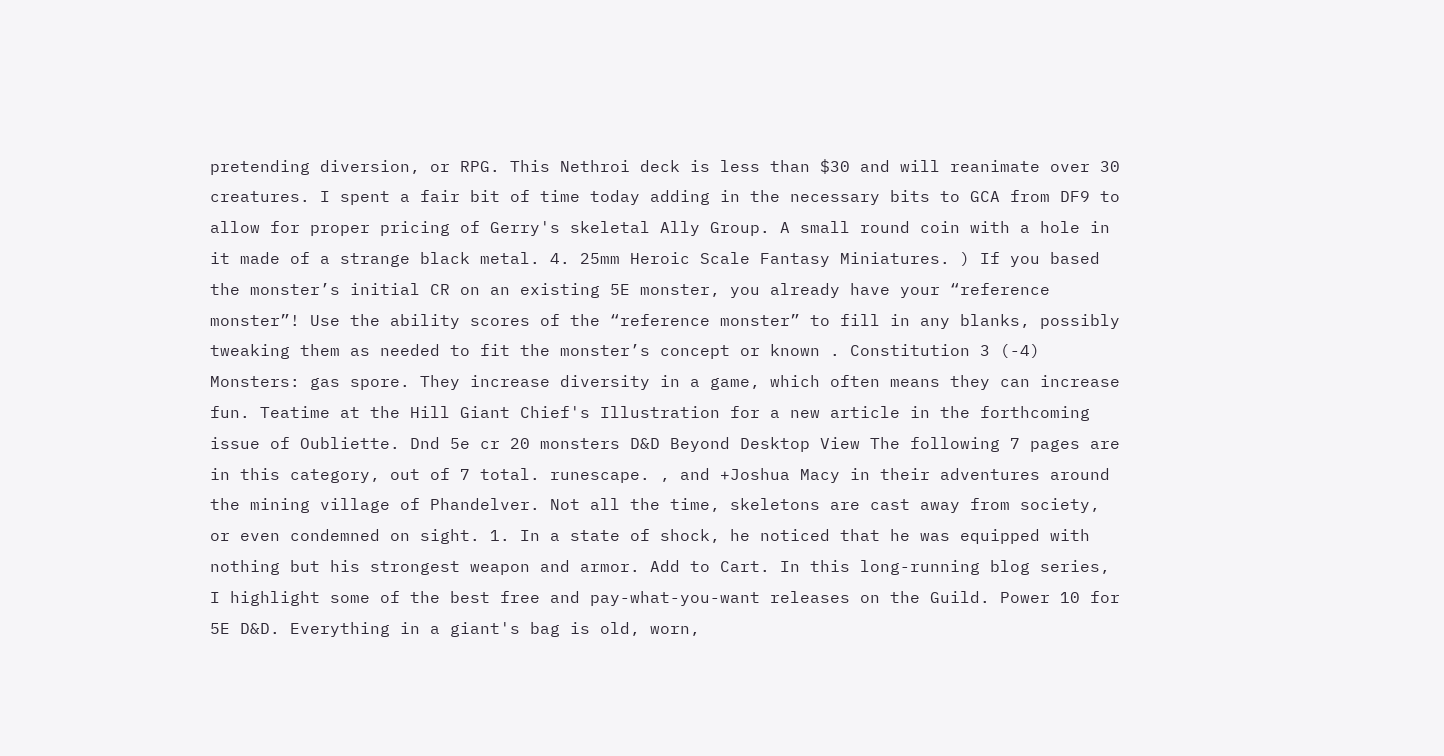pretending diversion, or RPG. This Nethroi deck is less than $30 and will reanimate over 30 creatures. I spent a fair bit of time today adding in the necessary bits to GCA from DF9 to allow for proper pricing of Gerry's skeletal Ally Group. A small round coin with a hole in it made of a strange black metal. 4. 25mm Heroic Scale Fantasy Miniatures. ) If you based the monster’s initial CR on an existing 5E monster, you already have your “reference monster”! Use the ability scores of the “reference monster” to fill in any blanks, possibly tweaking them as needed to fit the monster’s concept or known . Constitution 3 (-4) Monsters: gas spore. They increase diversity in a game, which often means they can increase fun. Teatime at the Hill Giant Chief's Illustration for a new article in the forthcoming issue of Oubliette. Dnd 5e cr 20 monsters D&D Beyond Desktop View The following 7 pages are in this category, out of 7 total. runescape. , and +Joshua Macy in their adventures around the mining village of Phandelver. Not all the time, skeletons are cast away from society, or even condemned on sight. 1. In a state of shock, he noticed that he was equipped with nothing but his strongest weapon and armor. Add to Cart. In this long-running blog series, I highlight some of the best free and pay-what-you-want releases on the Guild. Power 10 for 5E D&D. Everything in a giant's bag is old, worn,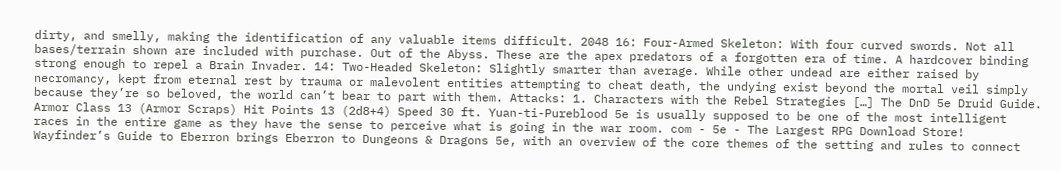dirty, and smelly, making the identification of any valuable items difficult. 2048 16: Four-Armed Skeleton: With four curved swords. Not all bases/terrain shown are included with purchase. Out of the Abyss. These are the apex predators of a forgotten era of time. A hardcover binding strong enough to repel a Brain Invader. 14: Two-Headed Skeleton: Slightly smarter than average. While other undead are either raised by necromancy, kept from eternal rest by trauma or malevolent entities attempting to cheat death, the undying exist beyond the mortal veil simply because they’re so beloved, the world can’t bear to part with them. Attacks: 1. Characters with the Rebel Strategies […] The DnD 5e Druid Guide. Armor Class 13 (Armor Scraps) Hit Points 13 (2d8+4) Speed 30 ft. Yuan-ti-Pureblood 5e is usually supposed to be one of the most intelligent races in the entire game as they have the sense to perceive what is going in the war room. com - 5e - The Largest RPG Download Store! Wayfinder’s Guide to Eberron brings Eberron to Dungeons & Dragons 5e, with an overview of the core themes of the setting and rules to connect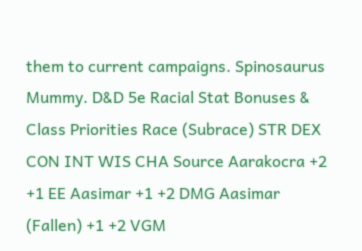them to current campaigns. Spinosaurus Mummy. D&D 5e Racial Stat Bonuses & Class Priorities Race (Subrace) STR DEX CON INT WIS CHA Source Aarakocra +2 +1 EE Aasimar +1 +2 DMG Aasimar (Fallen) +1 +2 VGM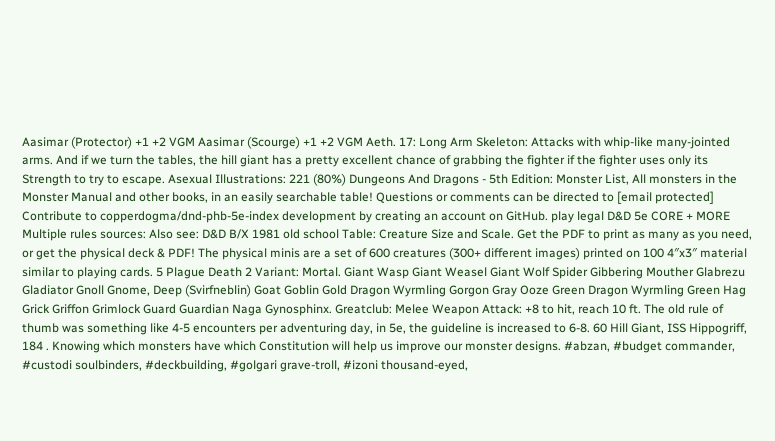Aasimar (Protector) +1 +2 VGM Aasimar (Scourge) +1 +2 VGM Aeth. 17: Long Arm Skeleton: Attacks with whip-like many-jointed arms. And if we turn the tables, the hill giant has a pretty excellent chance of grabbing the fighter if the fighter uses only its Strength to try to escape. Asexual Illustrations: 221 (80%) Dungeons And Dragons - 5th Edition: Monster List, All monsters in the Monster Manual and other books, in an easily searchable table! Questions or comments can be directed to [email protected] Contribute to copperdogma/dnd-phb-5e-index development by creating an account on GitHub. play legal D&D 5e CORE + MORE Multiple rules sources: Also see: D&D B/X 1981 old school Table: Creature Size and Scale. Get the PDF to print as many as you need, or get the physical deck & PDF! The physical minis are a set of 600 creatures (300+ different images) printed on 100 4″x3″ material similar to playing cards. 5 Plague Death 2 Variant: Mortal. Giant Wasp Giant Weasel Giant Wolf Spider Gibbering Mouther Glabrezu Gladiator Gnoll Gnome, Deep (Svirfneblin) Goat Goblin Gold Dragon Wyrmling Gorgon Gray Ooze Green Dragon Wyrmling Green Hag Grick Griffon Grimlock Guard Guardian Naga Gynosphinx. Greatclub: Melee Weapon Attack: +8 to hit, reach 10 ft. The old rule of thumb was something like 4-5 encounters per adventuring day, in 5e, the guideline is increased to 6-8. 60 Hill Giant, ISS Hippogriff, 184 . Knowing which monsters have which Constitution will help us improve our monster designs. #abzan, #budget commander, #custodi soulbinders, #deckbuilding, #golgari grave-troll, #izoni thousand-eyed,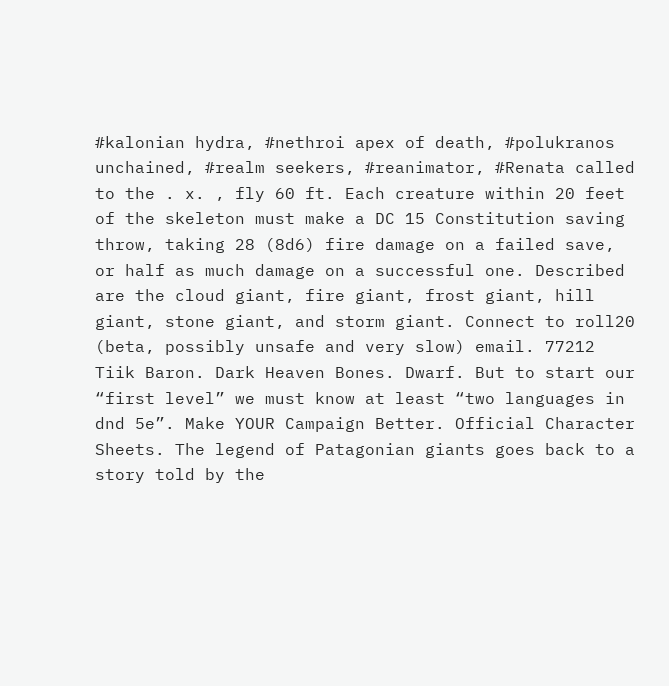#kalonian hydra, #nethroi apex of death, #polukranos unchained, #realm seekers, #reanimator, #Renata called to the . x. , fly 60 ft. Each creature within 20 feet of the skeleton must make a DC 15 Constitution saving throw, taking 28 (8d6) fire damage on a failed save, or half as much damage on a successful one. Described are the cloud giant, fire giant, frost giant, hill giant, stone giant, and storm giant. Connect to roll20 (beta, possibly unsafe and very slow) email. 77212 Tiik Baron. Dark Heaven Bones. Dwarf. But to start our “first level” we must know at least “two languages in dnd 5e”. Make YOUR Campaign Better. Official Character Sheets. The legend of Patagonian giants goes back to a story told by the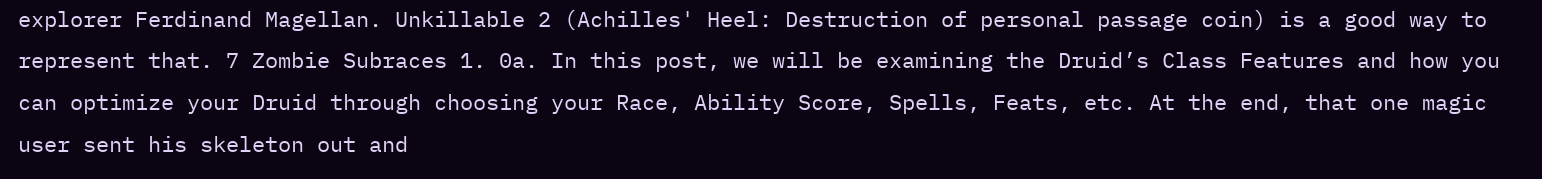explorer Ferdinand Magellan. Unkillable 2 (Achilles' Heel: Destruction of personal passage coin) is a good way to represent that. 7 Zombie Subraces 1. 0a. In this post, we will be examining the Druid’s Class Features and how you can optimize your Druid through choosing your Race, Ability Score, Spells, Feats, etc. At the end, that one magic user sent his skeleton out and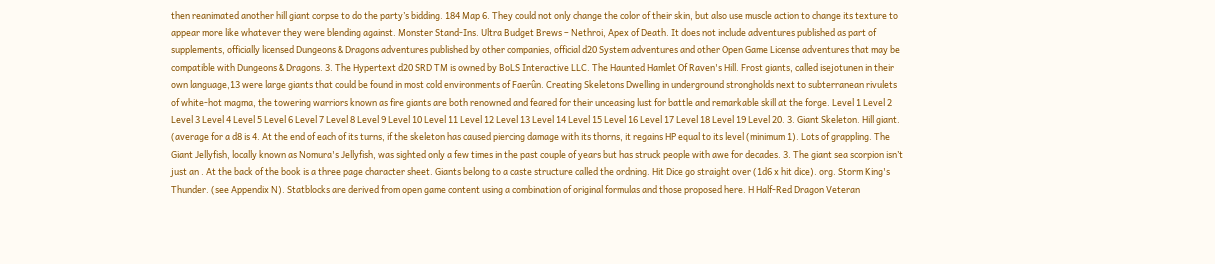then reanimated another hill giant corpse to do the party’s bidding. 184 Map 6. They could not only change the color of their skin, but also use muscle action to change its texture to appear more like whatever they were blending against. Monster Stand-Ins. Ultra Budget Brews – Nethroi, Apex of Death. It does not include adventures published as part of supplements, officially licensed Dungeons & Dragons adventures published by other companies, official d20 System adventures and other Open Game License adventures that may be compatible with Dungeons & Dragons. 3. The Hypertext d20 SRD TM is owned by BoLS Interactive LLC. The Haunted Hamlet Of Raven's Hill. Frost giants, called isejotunen in their own language,13 were large giants that could be found in most cold environments of Faerûn. Creating Skeletons Dwelling in underground strongholds next to subterranean rivulets of white-hot magma, the towering warriors known as fire giants are both renowned and feared for their unceasing lust for battle and remarkable skill at the forge. Level 1 Level 2 Level 3 Level 4 Level 5 Level 6 Level 7 Level 8 Level 9 Level 10 Level 11 Level 12 Level 13 Level 14 Level 15 Level 16 Level 17 Level 18 Level 19 Level 20. 3. Giant Skeleton. Hill giant. (average for a d8 is 4. At the end of each of its turns, if the skeleton has caused piercing damage with its thorns, it regains HP equal to its level (minimum 1). Lots of grappling. The Giant Jellyfish, locally known as Nomura's Jellyfish, was sighted only a few times in the past couple of years but has struck people with awe for decades. 3. The giant sea scorpion isn’t just an . At the back of the book is a three page character sheet. Giants belong to a caste structure called the ordning. Hit Dice go straight over (1d6 x hit dice). org. Storm King's Thunder. (see Appendix N). Statblocks are derived from open game content using a combination of original formulas and those proposed here. H Half-Red Dragon Veteran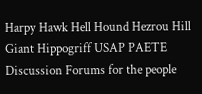Harpy Hawk Hell Hound Hezrou Hill Giant Hippogriff USAP PAETE Discussion Forums for the people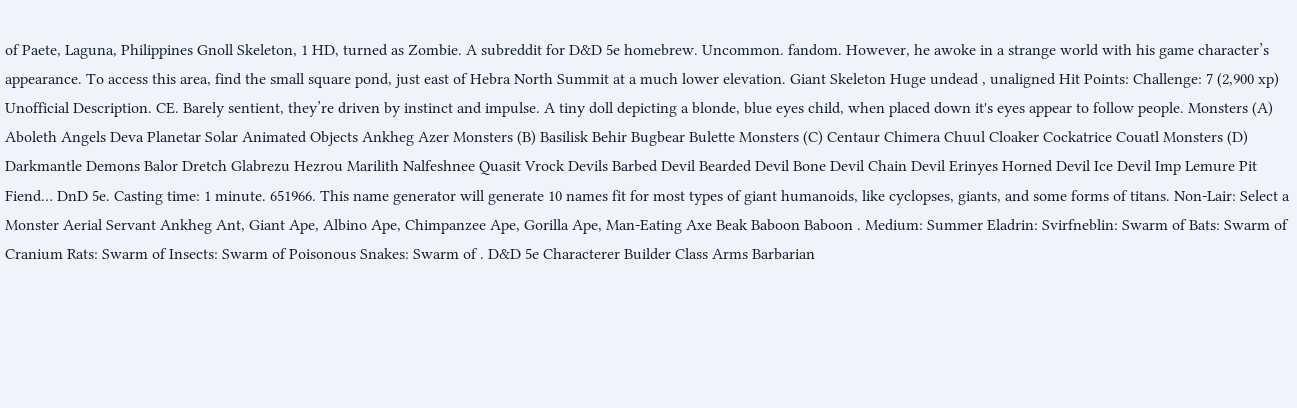of Paete, Laguna, Philippines Gnoll Skeleton, 1 HD, turned as Zombie. A subreddit for D&D 5e homebrew. Uncommon. fandom. However, he awoke in a strange world with his game character’s appearance. To access this area, find the small square pond, just east of Hebra North Summit at a much lower elevation. Giant Skeleton Huge undead , unaligned Hit Points: Challenge: 7 (2,900 xp) Unofficial Description. CE. Barely sentient, they’re driven by instinct and impulse. A tiny doll depicting a blonde, blue eyes child, when placed down it's eyes appear to follow people. Monsters (A) Aboleth Angels Deva Planetar Solar Animated Objects Ankheg Azer Monsters (B) Basilisk Behir Bugbear Bulette Monsters (C) Centaur Chimera Chuul Cloaker Cockatrice Couatl Monsters (D) Darkmantle Demons Balor Dretch Glabrezu Hezrou Marilith Nalfeshnee Quasit Vrock Devils Barbed Devil Bearded Devil Bone Devil Chain Devil Erinyes Horned Devil Ice Devil Imp Lemure Pit Fiend… DnD 5e. Casting time: 1 minute. 651966. This name generator will generate 10 names fit for most types of giant humanoids, like cyclopses, giants, and some forms of titans. Non-Lair: Select a Monster Aerial Servant Ankheg Ant, Giant Ape, Albino Ape, Chimpanzee Ape, Gorilla Ape, Man-Eating Axe Beak Baboon Baboon . Medium: Summer Eladrin: Svirfneblin: Swarm of Bats: Swarm of Cranium Rats: Swarm of Insects: Swarm of Poisonous Snakes: Swarm of . D&D 5e Characterer Builder Class Arms Barbarian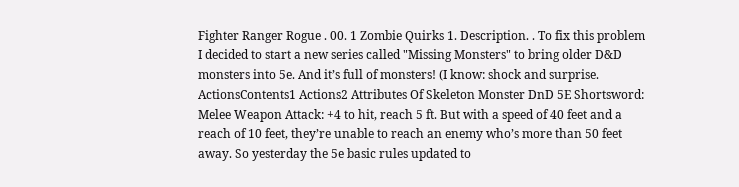Fighter Ranger Rogue . 00. 1 Zombie Quirks 1. Description. . To fix this problem I decided to start a new series called "Missing Monsters" to bring older D&D monsters into 5e. And it’s full of monsters! (I know: shock and surprise. ActionsContents1 Actions2 Attributes Of Skeleton Monster DnD 5E Shortsword: Melee Weapon Attack: +4 to hit, reach 5 ft. But with a speed of 40 feet and a reach of 10 feet, they’re unable to reach an enemy who’s more than 50 feet away. So yesterday the 5e basic rules updated to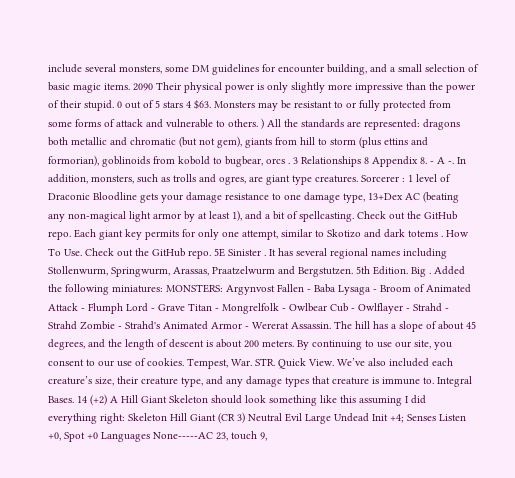include several monsters, some DM guidelines for encounter building, and a small selection of basic magic items. 2090 Their physical power is only slightly more impressive than the power of their stupid. 0 out of 5 stars 4 $63. Monsters may be resistant to or fully protected from some forms of attack and vulnerable to others. ) All the standards are represented: dragons both metallic and chromatic (but not gem), giants from hill to storm (plus ettins and formorian), goblinoids from kobold to bugbear, orcs . 3 Relationships 8 Appendix 8. - A -. In addition, monsters, such as trolls and ogres, are giant type creatures. Sorcerer : 1 level of Draconic Bloodline gets your damage resistance to one damage type, 13+Dex AC (beating any non-magical light armor by at least 1), and a bit of spellcasting. Check out the GitHub repo. Each giant key permits for only one attempt, similar to Skotizo and dark totems . How To Use. Check out the GitHub repo. 5E Sinister . It has several regional names including Stollenwurm, Springwurm, Arassas, Praatzelwurm and Bergstutzen. 5th Edition. Big . Added the following miniatures: MONSTERS: Argynvost Fallen - Baba Lysaga - Broom of Animated Attack - Flumph Lord - Grave Titan - Mongrelfolk - Owlbear Cub - Owlflayer - Strahd - Strahd Zombie - Strahd's Animated Armor - Wererat Assassin. The hill has a slope of about 45 degrees, and the length of descent is about 200 meters. By continuing to use our site, you consent to our use of cookies. Tempest, War. STR. Quick View. We’ve also included each creature’s size, their creature type, and any damage types that creature is immune to. Integral Bases. 14 (+2) A Hill Giant Skeleton should look something like this assuming I did everything right: Skeleton Hill Giant (CR 3) Neutral Evil Large Undead Init +4; Senses Listen +0, Spot +0 Languages None-----AC 23, touch 9,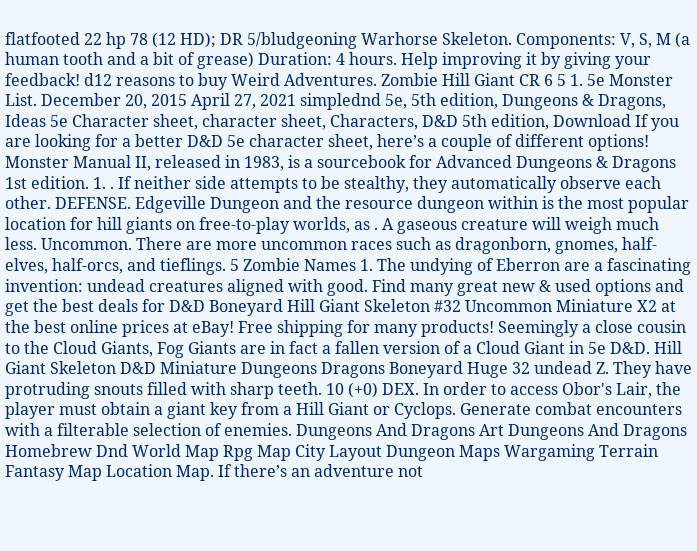flatfooted 22 hp 78 (12 HD); DR 5/bludgeoning Warhorse Skeleton. Components: V, S, M (a human tooth and a bit of grease) Duration: 4 hours. Help improving it by giving your feedback! d12 reasons to buy Weird Adventures. Zombie Hill Giant CR 6 5 1. 5e Monster List. December 20, 2015 April 27, 2021 simplednd 5e, 5th edition, Dungeons & Dragons, Ideas 5e Character sheet, character sheet, Characters, D&D 5th edition, Download If you are looking for a better D&D 5e character sheet, here’s a couple of different options! Monster Manual II, released in 1983, is a sourcebook for Advanced Dungeons & Dragons 1st edition. 1. . If neither side attempts to be stealthy, they automatically observe each other. DEFENSE. Edgeville Dungeon and the resource dungeon within is the most popular location for hill giants on free-to-play worlds, as . A gaseous creature will weigh much less. Uncommon. There are more uncommon races such as dragonborn, gnomes, half-elves, half-orcs, and tieflings. 5 Zombie Names 1. The undying of Eberron are a fascinating invention: undead creatures aligned with good. Find many great new & used options and get the best deals for D&D Boneyard Hill Giant Skeleton #32 Uncommon Miniature X2 at the best online prices at eBay! Free shipping for many products! Seemingly a close cousin to the Cloud Giants, Fog Giants are in fact a fallen version of a Cloud Giant in 5e D&D. Hill Giant Skeleton D&D Miniature Dungeons Dragons Boneyard Huge 32 undead Z. They have protruding snouts filled with sharp teeth. 10 (+0) DEX. In order to access Obor's Lair, the player must obtain a giant key from a Hill Giant or Cyclops. Generate combat encounters with a filterable selection of enemies. Dungeons And Dragons Art Dungeons And Dragons Homebrew Dnd World Map Rpg Map City Layout Dungeon Maps Wargaming Terrain Fantasy Map Location Map. If there’s an adventure not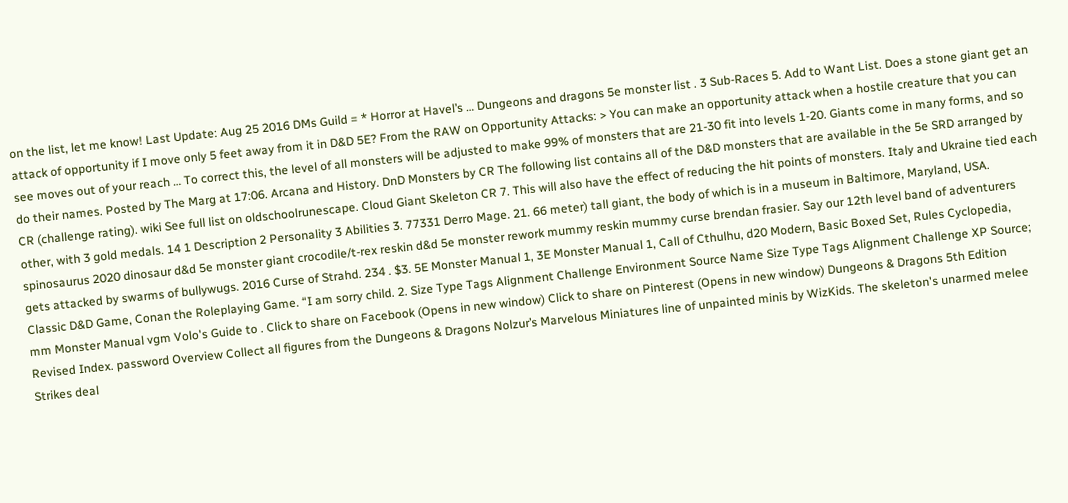on the list, let me know! Last Update: Aug 25 2016 DMs Guild = * Horror at Havel’s … Dungeons and dragons 5e monster list . 3 Sub-Races 5. Add to Want List. Does a stone giant get an attack of opportunity if I move only 5 feet away from it in D&D 5E? From the RAW on Opportunity Attacks: > You can make an opportunity attack when a hostile creature that you can see moves out of your reach … To correct this, the level of all monsters will be adjusted to make 99% of monsters that are 21-30 fit into levels 1-20. Giants come in many forms, and so do their names. Posted by The Marg at 17:06. Arcana and History. DnD Monsters by CR The following list contains all of the D&D monsters that are available in the 5e SRD arranged by CR (challenge rating). wiki See full list on oldschoolrunescape. Cloud Giant Skeleton CR 7. This will also have the effect of reducing the hit points of monsters. Italy and Ukraine tied each other, with 3 gold medals. 14 1 Description 2 Personality 3 Abilities 3. 77331 Derro Mage. 21. 66 meter) tall giant, the body of which is in a museum in Baltimore, Maryland, USA. spinosaurus 2020 dinosaur d&d 5e monster giant crocodile/t-rex reskin d&d 5e monster rework mummy reskin mummy curse brendan frasier. Say our 12th level band of adventurers gets attacked by swarms of bullywugs. 2016 Curse of Strahd. 234 . $3. 5E Monster Manual 1, 3E Monster Manual 1, Call of Cthulhu, d20 Modern, Basic Boxed Set, Rules Cyclopedia, Classic D&D Game, Conan the Roleplaying Game. “I am sorry child. 2. Size Type Tags Alignment Challenge Environment Source Name Size Type Tags Alignment Challenge XP Source; mm Monster Manual vgm Volo's Guide to . Click to share on Facebook (Opens in new window) Click to share on Pinterest (Opens in new window) Dungeons & Dragons 5th Edition Revised Index. password Overview Collect all figures from the Dungeons & Dragons Nolzur’s Marvelous Miniatures line of unpainted minis by WizKids. The skeleton's unarmed melee Strikes deal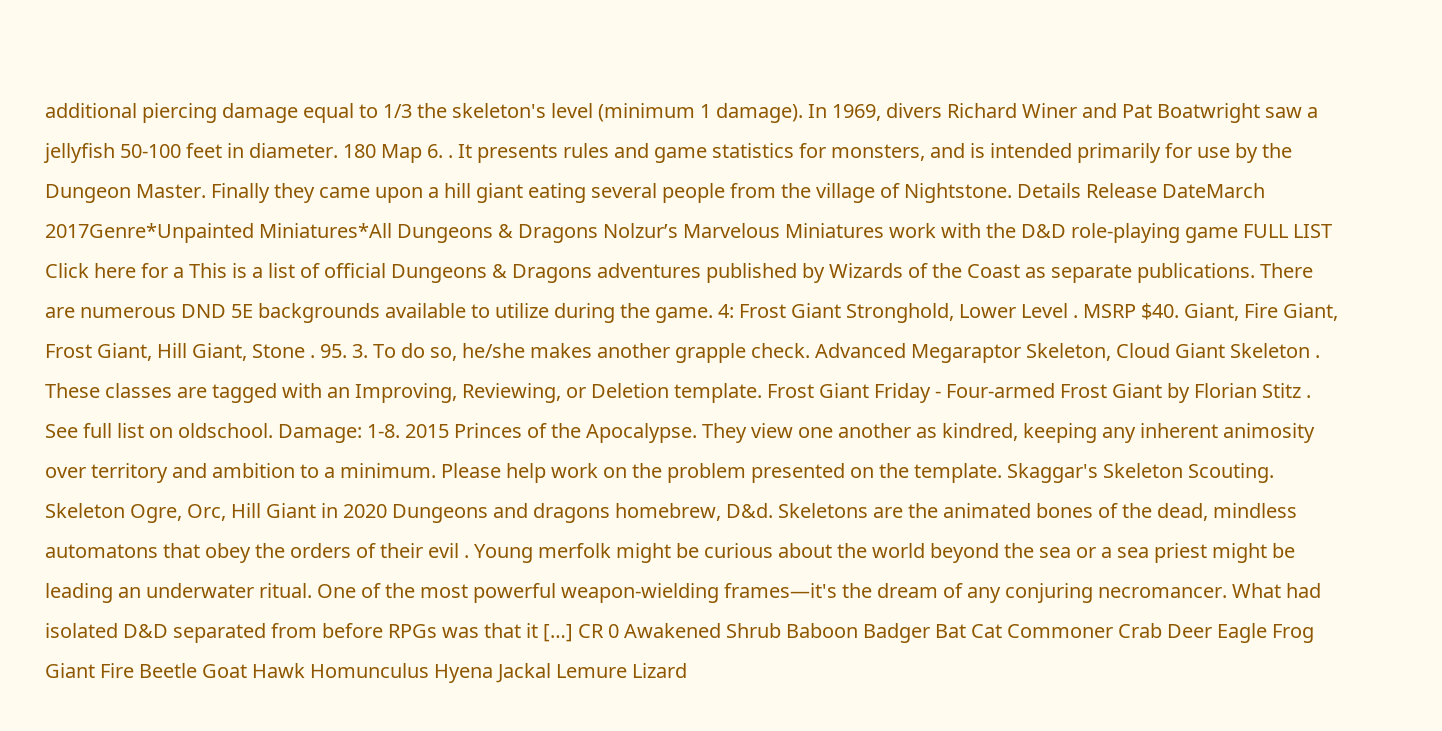additional piercing damage equal to 1/3 the skeleton's level (minimum 1 damage). In 1969, divers Richard Winer and Pat Boatwright saw a jellyfish 50-100 feet in diameter. 180 Map 6. . It presents rules and game statistics for monsters, and is intended primarily for use by the Dungeon Master. Finally they came upon a hill giant eating several people from the village of Nightstone. Details Release DateMarch 2017Genre*Unpainted Miniatures*All Dungeons & Dragons Nolzur’s Marvelous Miniatures work with the D&D role-playing game FULL LIST Click here for a This is a list of official Dungeons & Dragons adventures published by Wizards of the Coast as separate publications. There are numerous DND 5E backgrounds available to utilize during the game. 4: Frost Giant Stronghold, Lower Level . MSRP $40. Giant, Fire Giant, Frost Giant, Hill Giant, Stone . 95. 3. To do so, he/she makes another grapple check. Advanced Megaraptor Skeleton, Cloud Giant Skeleton . These classes are tagged with an Improving, Reviewing, or Deletion template. Frost Giant Friday - Four-armed Frost Giant by Florian Stitz . See full list on oldschool. Damage: 1-8. 2015 Princes of the Apocalypse. They view one another as kindred, keeping any inherent animosity over territory and ambition to a minimum. Please help work on the problem presented on the template. Skaggar's Skeleton Scouting. Skeleton Ogre, Orc, Hill Giant in 2020 Dungeons and dragons homebrew, D&d. Skeletons are the animated bones of the dead, mindless automatons that obey the orders of their evil . Young merfolk might be curious about the world beyond the sea or a sea priest might be leading an underwater ritual. One of the most powerful weapon-wielding frames—it's the dream of any conjuring necromancer. What had isolated D&D separated from before RPGs was that it […] CR 0 Awakened Shrub Baboon Badger Bat Cat Commoner Crab Deer Eagle Frog Giant Fire Beetle Goat Hawk Homunculus Hyena Jackal Lemure Lizard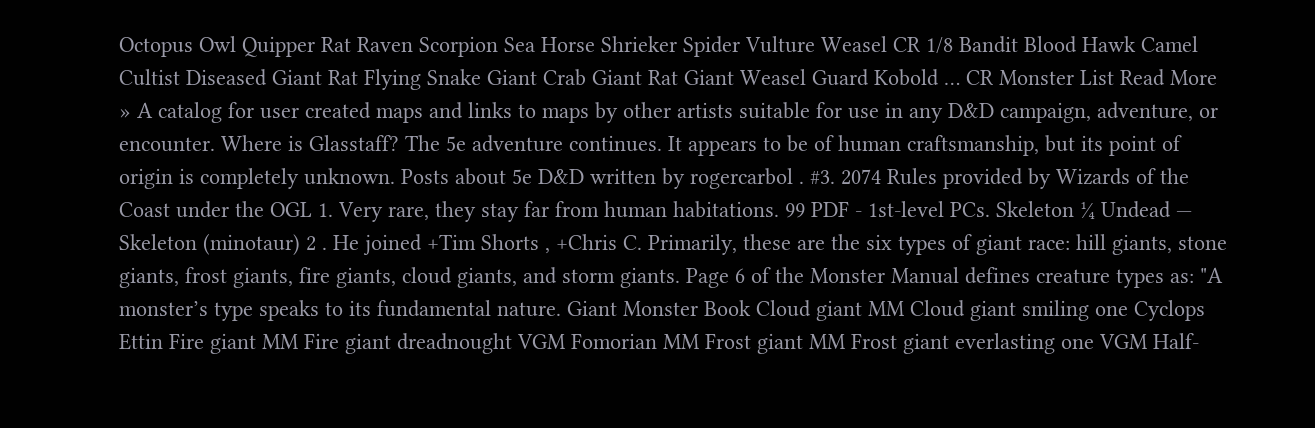Octopus Owl Quipper Rat Raven Scorpion Sea Horse Shrieker Spider Vulture Weasel CR 1/8 Bandit Blood Hawk Camel Cultist Diseased Giant Rat Flying Snake Giant Crab Giant Rat Giant Weasel Guard Kobold … CR Monster List Read More » A catalog for user created maps and links to maps by other artists suitable for use in any D&D campaign, adventure, or encounter. Where is Glasstaff? The 5e adventure continues. It appears to be of human craftsmanship, but its point of origin is completely unknown. Posts about 5e D&D written by rogercarbol . #3. 2074 Rules provided by Wizards of the Coast under the OGL 1. Very rare, they stay far from human habitations. 99 PDF - 1st-level PCs. Skeleton ¹⁄₄ Undead — Skeleton (minotaur) 2 . He joined +Tim Shorts , +Chris C. Primarily, these are the six types of giant race: hill giants, stone giants, frost giants, fire giants, cloud giants, and storm giants. Page 6 of the Monster Manual defines creature types as: "A monster’s type speaks to its fundamental nature. Giant Monster Book Cloud giant MM Cloud giant smiling one Cyclops Ettin Fire giant MM Fire giant dreadnought VGM Fomorian MM Frost giant MM Frost giant everlasting one VGM Half-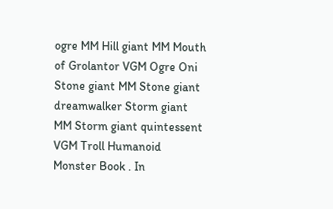ogre MM Hill giant MM Mouth of Grolantor VGM Ogre Oni Stone giant MM Stone giant dreamwalker Storm giant MM Storm giant quintessent VGM Troll Humanoid Monster Book . In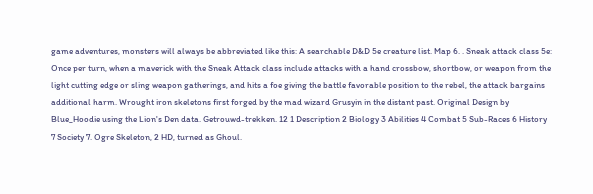game adventures, monsters will always be abbreviated like this: A searchable D&D 5e creature list. Map 6. . Sneak attack class 5e: Once per turn, when a maverick with the Sneak Attack class include attacks with a hand crossbow, shortbow, or weapon from the light cutting edge or sling weapon gatherings, and hits a foe giving the battle favorable position to the rebel, the attack bargains additional harm. Wrought iron skeletons first forged by the mad wizard Grusyin in the distant past. Original Design by Blue_Hoodie using the Lion's Den data. Getrouwd-trekken. 12 1 Description 2 Biology 3 Abilities 4 Combat 5 Sub-Races 6 History 7 Society 7. Ogre Skeleton, 2 HD, turned as Ghoul.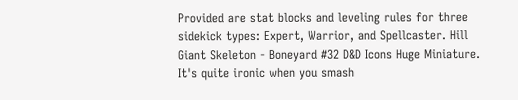Provided are stat blocks and leveling rules for three sidekick types: Expert, Warrior, and Spellcaster. Hill Giant Skeleton - Boneyard #32 D&D Icons Huge Miniature. It's quite ironic when you smash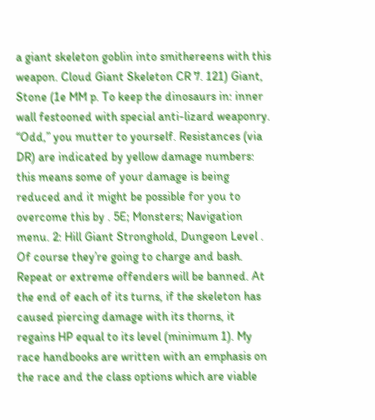a giant skeleton goblin into smithereens with this weapon. Cloud Giant Skeleton CR 7. 121) Giant, Stone (1e MM p. To keep the dinosaurs in: inner wall festooned with special anti-lizard weaponry. “Odd,” you mutter to yourself. Resistances (via DR) are indicated by yellow damage numbers: this means some of your damage is being reduced and it might be possible for you to overcome this by . 5E; Monsters; Navigation menu. 2: Hill Giant Stronghold, Dungeon Level . Of course they’re going to charge and bash. Repeat or extreme offenders will be banned. At the end of each of its turns, if the skeleton has caused piercing damage with its thorns, it regains HP equal to its level (minimum 1). My race handbooks are written with an emphasis on the race and the class options which are viable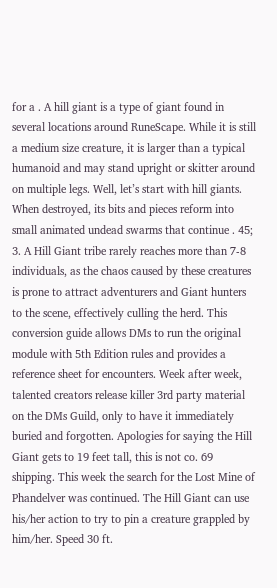for a . A hill giant is a type of giant found in several locations around RuneScape. While it is still a medium size creature, it is larger than a typical humanoid and may stand upright or skitter around on multiple legs. Well, let’s start with hill giants. When destroyed, its bits and pieces reform into small animated undead swarms that continue . 45; 3. A Hill Giant tribe rarely reaches more than 7-8 individuals, as the chaos caused by these creatures is prone to attract adventurers and Giant hunters to the scene, effectively culling the herd. This conversion guide allows DMs to run the original module with 5th Edition rules and provides a reference sheet for encounters. Week after week, talented creators release killer 3rd party material on the DMs Guild, only to have it immediately buried and forgotten. Apologies for saying the Hill Giant gets to 19 feet tall, this is not co. 69 shipping. This week the search for the Lost Mine of Phandelver was continued. The Hill Giant can use his/her action to try to pin a creature grappled by him/her. Speed 30 ft.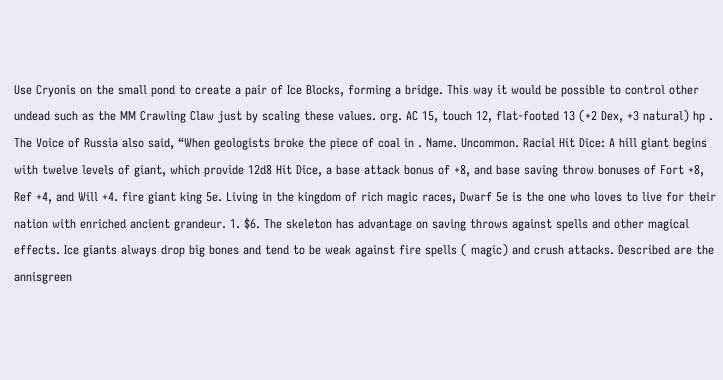Use Cryonis on the small pond to create a pair of Ice Blocks, forming a bridge. This way it would be possible to control other undead such as the MM Crawling Claw just by scaling these values. org. AC 15, touch 12, flat-footed 13 (+2 Dex, +3 natural) hp . The Voice of Russia also said, “When geologists broke the piece of coal in . Name. Uncommon. Racial Hit Dice: A hill giant begins with twelve levels of giant, which provide 12d8 Hit Dice, a base attack bonus of +8, and base saving throw bonuses of Fort +8, Ref +4, and Will +4. fire giant king 5e. Living in the kingdom of rich magic races, Dwarf 5e is the one who loves to live for their nation with enriched ancient grandeur. 1. $6. The skeleton has advantage on saving throws against spells and other magical effects. Ice giants always drop big bones and tend to be weak against fire spells ( magic) and crush attacks. Described are the annisgreen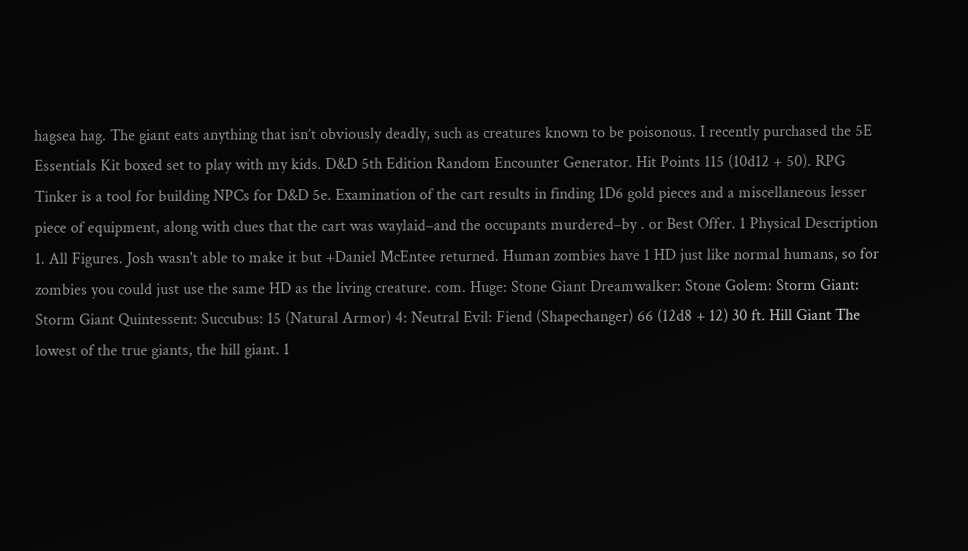hagsea hag. The giant eats anything that isn’t obviously deadly, such as creatures known to be poisonous. I recently purchased the 5E Essentials Kit boxed set to play with my kids. D&D 5th Edition Random Encounter Generator. Hit Points 115 (10d12 + 50). RPG Tinker is a tool for building NPCs for D&D 5e. Examination of the cart results in finding 1D6 gold pieces and a miscellaneous lesser piece of equipment, along with clues that the cart was waylaid–and the occupants murdered–by . or Best Offer. 1 Physical Description 1. All Figures. Josh wasn't able to make it but +Daniel McEntee returned. Human zombies have 1 HD just like normal humans, so for zombies you could just use the same HD as the living creature. com. Huge: Stone Giant Dreamwalker: Stone Golem: Storm Giant: Storm Giant Quintessent: Succubus: 15 (Natural Armor) 4: Neutral Evil: Fiend (Shapechanger) 66 (12d8 + 12) 30 ft. Hill Giant The lowest of the true giants, the hill giant. 1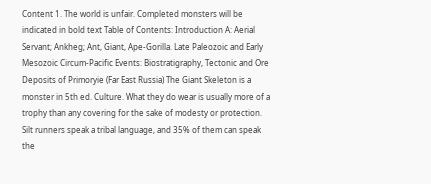Content 1. The world is unfair. Completed monsters will be indicated in bold text Table of Contents: Introduction A: Aerial Servant; Ankheg; Ant, Giant, Ape-Gorilla. Late Paleozoic and Early Mesozoic Circum-Pacific Events: Biostratigraphy, Tectonic and Ore Deposits of Primoryie (Far East Russia) The Giant Skeleton is a monster in 5th ed. Culture. What they do wear is usually more of a trophy than any covering for the sake of modesty or protection. Silt runners speak a tribal language, and 35% of them can speak the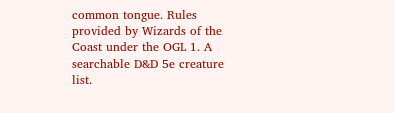common tongue. Rules provided by Wizards of the Coast under the OGL 1. A searchable D&D 5e creature list.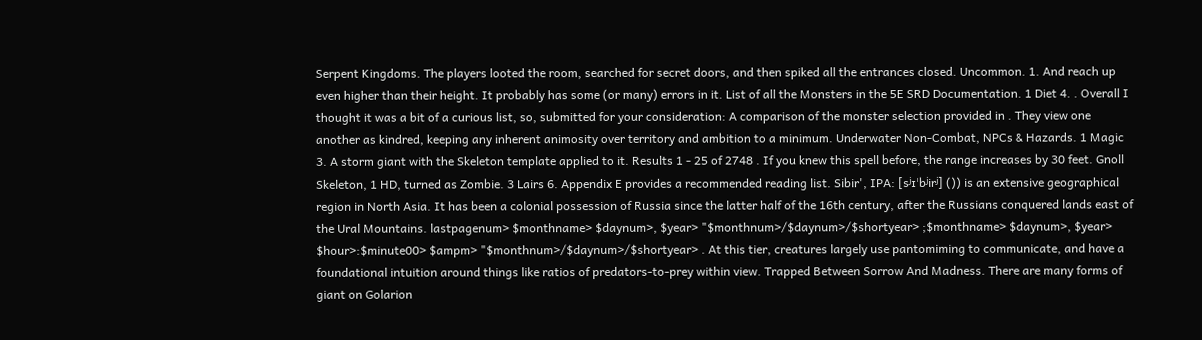Serpent Kingdoms. The players looted the room, searched for secret doors, and then spiked all the entrances closed. Uncommon. 1. And reach up even higher than their height. It probably has some (or many) errors in it. List of all the Monsters in the 5E SRD Documentation. 1 Diet 4. . Overall I thought it was a bit of a curious list, so, submitted for your consideration: A comparison of the monster selection provided in . They view one another as kindred, keeping any inherent animosity over territory and ambition to a minimum. Underwater Non-Combat, NPCs & Hazards. 1 Magic 3. A storm giant with the Skeleton template applied to it. Results 1 - 25 of 2748 . If you knew this spell before, the range increases by 30 feet. Gnoll Skeleton, 1 HD, turned as Zombie. 3 Lairs 6. Appendix E provides a recommended reading list. Sibir', IPA: [sʲɪˈbʲirʲ] ()) is an extensive geographical region in North Asia. It has been a colonial possession of Russia since the latter half of the 16th century, after the Russians conquered lands east of the Ural Mountains. lastpagenum> $monthname> $daynum>, $year> "$monthnum>/$daynum>/$shortyear> ;$monthname> $daynum>, $year> $hour>:$minute00> $ampm> "$monthnum>/$daynum>/$shortyear> . At this tier, creatures largely use pantomiming to communicate, and have a foundational intuition around things like ratios of predators-to-prey within view. Trapped Between Sorrow And Madness. There are many forms of giant on Golarion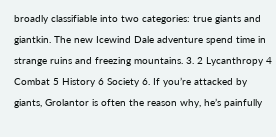broadly classifiable into two categories: true giants and giantkin. The new Icewind Dale adventure spend time in strange ruins and freezing mountains. 3. 2 Lycanthropy 4 Combat 5 History 6 Society 6. If you’re attacked by giants, Grolantor is often the reason why, he’s painfully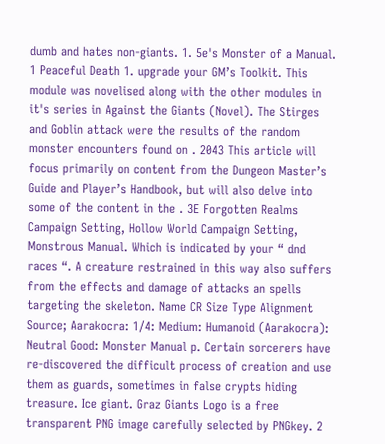dumb and hates non-giants. 1. 5e's Monster of a Manual. 1 Peaceful Death 1. upgrade your GM’s Toolkit. This module was novelised along with the other modules in it's series in Against the Giants (Novel). The Stirges and Goblin attack were the results of the random monster encounters found on . 2043 This article will focus primarily on content from the Dungeon Master’s Guide and Player’s Handbook, but will also delve into some of the content in the . 3E Forgotten Realms Campaign Setting, Hollow World Campaign Setting, Monstrous Manual. Which is indicated by your “ dnd races “. A creature restrained in this way also suffers from the effects and damage of attacks an spells targeting the skeleton. Name CR Size Type Alignment Source; Aarakocra: 1/4: Medium: Humanoid (Aarakocra): Neutral Good: Monster Manual p. Certain sorcerers have re-discovered the difficult process of creation and use them as guards, sometimes in false crypts hiding treasure. Ice giant. Graz Giants Logo is a free transparent PNG image carefully selected by PNGkey. 2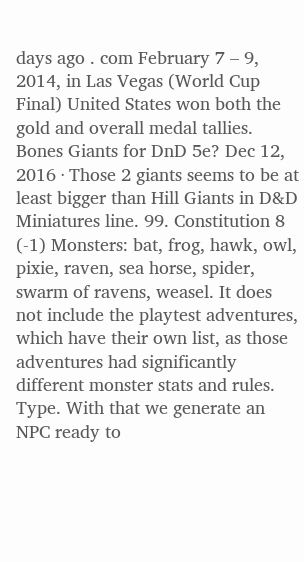days ago . com February 7 – 9, 2014, in Las Vegas (World Cup Final) United States won both the gold and overall medal tallies. Bones Giants for DnD 5e? Dec 12, 2016 · Those 2 giants seems to be at least bigger than Hill Giants in D&D Miniatures line. 99. Constitution 8 (-1) Monsters: bat, frog, hawk, owl, pixie, raven, sea horse, spider, swarm of ravens, weasel. It does not include the playtest adventures, which have their own list, as those adventures had significantly different monster stats and rules. Type. With that we generate an NPC ready to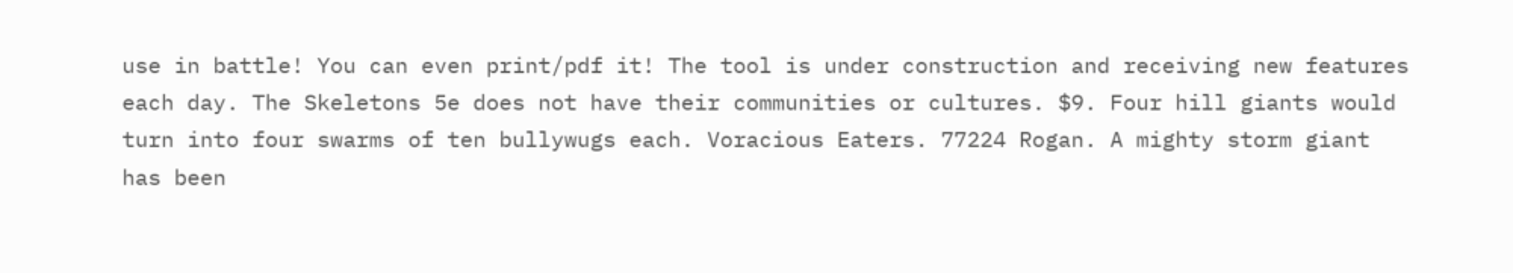use in battle! You can even print/pdf it! The tool is under construction and receiving new features each day. The Skeletons 5e does not have their communities or cultures. $9. Four hill giants would turn into four swarms of ten bullywugs each. Voracious Eaters. 77224 Rogan. A mighty storm giant has been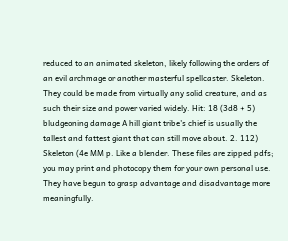reduced to an animated skeleton, likely following the orders of an evil archmage or another masterful spellcaster. Skeleton. They could be made from virtually any solid creature, and as such their size and power varied widely. Hit: 18 (3d8 + 5) bludgeoning damage A hill giant tribe's chief is usually the tallest and fattest giant that can still move about. 2. 112) Skeleton (4e MM p. Like a blender. These files are zipped pdfs; you may print and photocopy them for your own personal use. They have begun to grasp advantage and disadvantage more meaningfully.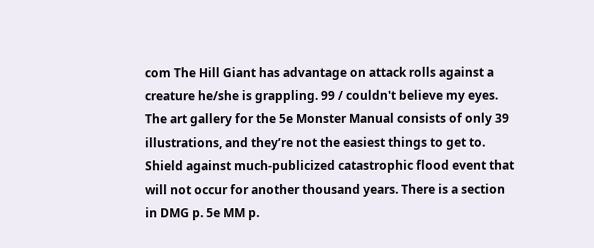com The Hill Giant has advantage on attack rolls against a creature he/she is grappling. 99 / couldn't believe my eyes. The art gallery for the 5e Monster Manual consists of only 39 illustrations, and they’re not the easiest things to get to. Shield against much-publicized catastrophic flood event that will not occur for another thousand years. There is a section in DMG p. 5e MM p.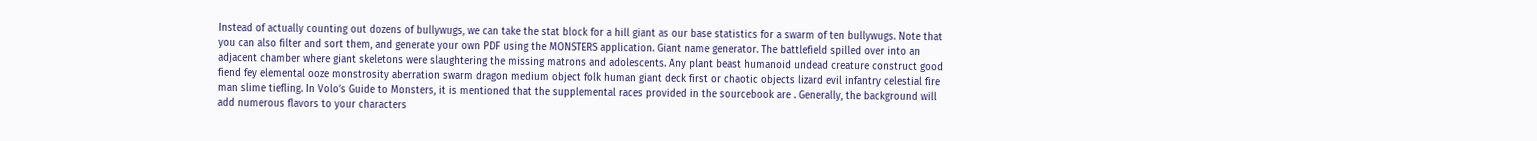Instead of actually counting out dozens of bullywugs, we can take the stat block for a hill giant as our base statistics for a swarm of ten bullywugs. Note that you can also filter and sort them, and generate your own PDF using the MONSTERS application. Giant name generator. The battlefield spilled over into an adjacent chamber where giant skeletons were slaughtering the missing matrons and adolescents. Any plant beast humanoid undead creature construct good fiend fey elemental ooze monstrosity aberration swarm dragon medium object folk human giant deck first or chaotic objects lizard evil infantry celestial fire man slime tiefling. In Volo’s Guide to Monsters, it is mentioned that the supplemental races provided in the sourcebook are . Generally, the background will add numerous flavors to your characters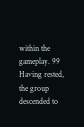within the gameplay. 99 Having rested, the group descended to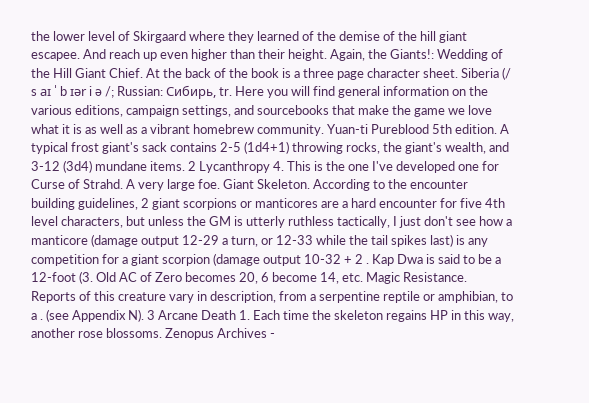the lower level of Skirgaard where they learned of the demise of the hill giant escapee. And reach up even higher than their height. Again, the Giants!: Wedding of the Hill Giant Chief. At the back of the book is a three page character sheet. Siberia (/ s aɪ ˈ b ɪər i ə /; Russian: Сибирь, tr. Here you will find general information on the various editions, campaign settings, and sourcebooks that make the game we love what it is as well as a vibrant homebrew community. Yuan-ti Pureblood 5th edition. A typical frost giant's sack contains 2-5 (1d4+1) throwing rocks, the giant's wealth, and 3-12 (3d4) mundane items. 2 Lycanthropy 4. This is the one I've developed one for Curse of Strahd. A very large foe. Giant Skeleton. According to the encounter building guidelines, 2 giant scorpions or manticores are a hard encounter for five 4th level characters, but unless the GM is utterly ruthless tactically, I just don't see how a manticore (damage output 12-29 a turn, or 12-33 while the tail spikes last) is any competition for a giant scorpion (damage output 10-32 + 2 . Kap Dwa is said to be a 12-foot (3. Old AC of Zero becomes 20, 6 become 14, etc. Magic Resistance. Reports of this creature vary in description, from a serpentine reptile or amphibian, to a . (see Appendix N). 3 Arcane Death 1. Each time the skeleton regains HP in this way, another rose blossoms. Zenopus Archives -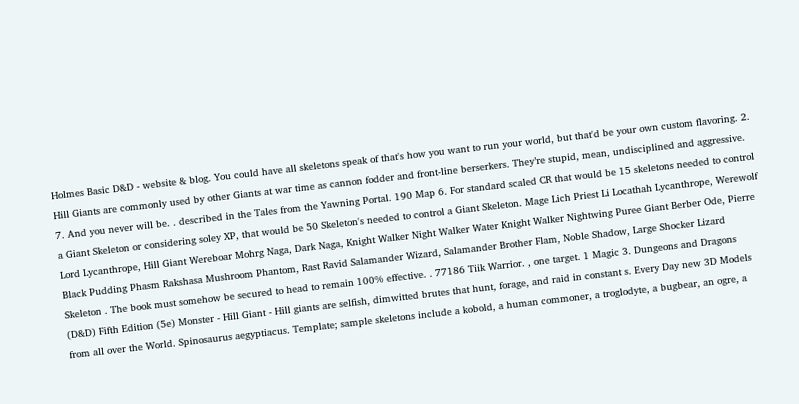Holmes Basic D&D - website & blog. You could have all skeletons speak of that's how you want to run your world, but that'd be your own custom flavoring. 2. Hill Giants are commonly used by other Giants at war time as cannon fodder and front-line berserkers. They’re stupid, mean, undisciplined and aggressive. 7. And you never will be. . described in the Tales from the Yawning Portal. 190 Map 6. For standard scaled CR that would be 15 skeletons needed to control a Giant Skeleton or considering soley XP, that would be 50 Skeleton's needed to control a Giant Skeleton. Mage Lich Priest Li Locathah Lycanthrope, Werewolf Lord Lycanthrope, Hill Giant Wereboar Mohrg Naga, Dark Naga, Knight Walker Night Walker Water Knight Walker Nightwing Puree Giant Berber Ode, Pierre Black Pudding Phasm Rakshasa Mushroom Phantom, Rast Ravid Salamander Wizard, Salamander Brother Flam, Noble Shadow, Large Shocker Lizard Skeleton . The book must somehow be secured to head to remain 100% effective. . 77186 Tiik Warrior. , one target. 1 Magic 3. Dungeons and Dragons (D&D) Fifth Edition (5e) Monster - Hill Giant - Hill giants are selfish, dimwitted brutes that hunt, forage, and raid in constant s. Every Day new 3D Models from all over the World. Spinosaurus aegyptiacus. Template; sample skeletons include a kobold, a human commoner, a troglodyte, a bugbear, an ogre, a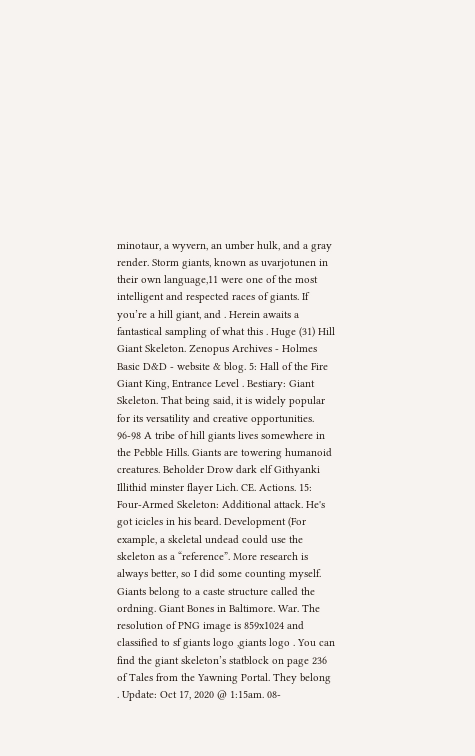minotaur, a wyvern, an umber hulk, and a gray render. Storm giants, known as uvarjotunen in their own language,11 were one of the most intelligent and respected races of giants. If you’re a hill giant, and . Herein awaits a fantastical sampling of what this . Huge (31) Hill Giant Skeleton. Zenopus Archives - Holmes Basic D&D - website & blog. 5: Hall of the Fire Giant King, Entrance Level . Bestiary: Giant Skeleton. That being said, it is widely popular for its versatility and creative opportunities. 96-98 A tribe of hill giants lives somewhere in the Pebble Hills. Giants are towering humanoid creatures. Beholder Drow dark elf Githyanki Illithid minster flayer Lich. CE. Actions. 15: Four-Armed Skeleton: Additional attack. He's got icicles in his beard. Development (For example, a skeletal undead could use the skeleton as a “reference”. More research is always better, so I did some counting myself. Giants belong to a caste structure called the ordning. Giant Bones in Baltimore. War. The resolution of PNG image is 859x1024 and classified to sf giants logo ,giants logo . You can find the giant skeleton’s statblock on page 236 of Tales from the Yawning Portal. They belong . Update: Oct 17, 2020 @ 1:15am. 08-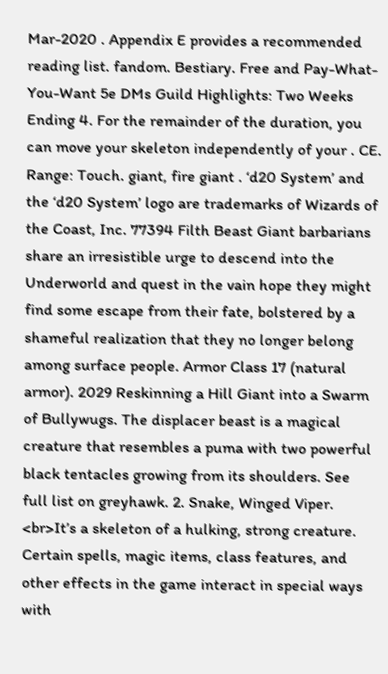Mar-2020 . Appendix E provides a recommended reading list. fandom. Bestiary. Free and Pay-What-You-Want 5e DMs Guild Highlights: Two Weeks Ending 4. For the remainder of the duration, you can move your skeleton independently of your . CE. Range: Touch. giant, fire giant . ‘d20 System’ and the ‘d20 System’ logo are trademarks of Wizards of the Coast, Inc. 77394 Filth Beast Giant barbarians share an irresistible urge to descend into the Underworld and quest in the vain hope they might find some escape from their fate, bolstered by a shameful realization that they no longer belong among surface people. Armor Class 17 (natural armor). 2029 Reskinning a Hill Giant into a Swarm of Bullywugs. The displacer beast is a magical creature that resembles a puma with two powerful black tentacles growing from its shoulders. See full list on greyhawk. 2. Snake, Winged Viper. <br>It’s a skeleton of a hulking, strong creature. Certain spells, magic items, class features, and other effects in the game interact in special ways with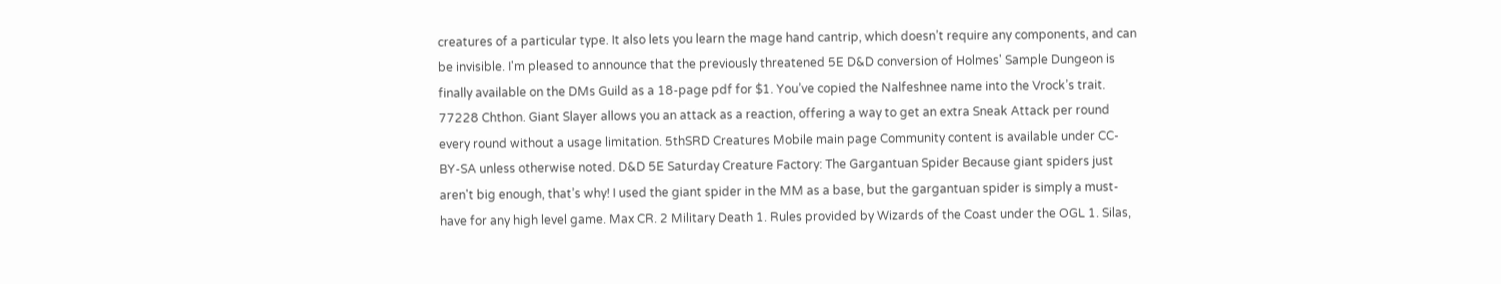creatures of a particular type. It also lets you learn the mage hand cantrip, which doesn’t require any components, and can be invisible. I'm pleased to announce that the previously threatened 5E D&D conversion of Holmes' Sample Dungeon is finally available on the DMs Guild as a 18-page pdf for $1. You’ve copied the Nalfeshnee name into the Vrock’s trait. 77228 Chthon. Giant Slayer allows you an attack as a reaction, offering a way to get an extra Sneak Attack per round every round without a usage limitation. 5thSRD Creatures Mobile main page Community content is available under CC-BY-SA unless otherwise noted. D&D 5E Saturday Creature Factory: The Gargantuan Spider Because giant spiders just aren't big enough, that’s why! I used the giant spider in the MM as a base, but the gargantuan spider is simply a must-have for any high level game. Max CR. 2 Military Death 1. Rules provided by Wizards of the Coast under the OGL 1. Silas,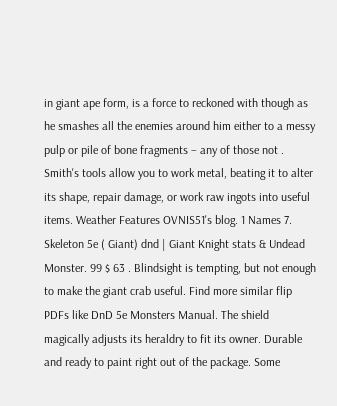in giant ape form, is a force to reckoned with though as he smashes all the enemies around him either to a messy pulp or pile of bone fragments – any of those not . Smith's tools allow you to work metal, beating it to alter its shape, repair damage, or work raw ingots into useful items. Weather Features OVNIS51's blog. 1 Names 7. Skeleton 5e ( Giant) dnd | Giant Knight stats & Undead Monster. 99 $ 63 . Blindsight is tempting, but not enough to make the giant crab useful. Find more similar flip PDFs like DnD 5e Monsters Manual. The shield magically adjusts its heraldry to fit its owner. Durable and ready to paint right out of the package. Some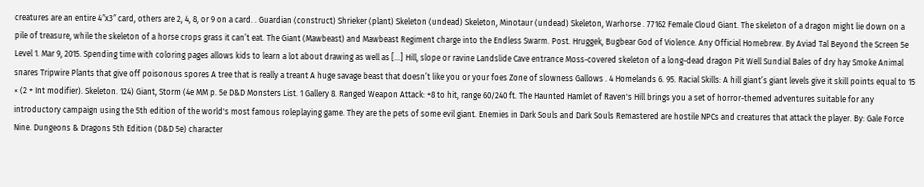creatures are an entire 4″x3″ card, others are 2, 4, 8, or 9 on a card. . Guardian (construct) Shrieker (plant) Skeleton (undead) Skeleton, Minotaur (undead) Skeleton, Warhorse . 77162 Female Cloud Giant. The skeleton of a dragon might lie down on a pile of treasure, while the skeleton of a horse crops grass it can’t eat. The Giant (Mawbeast) and Mawbeast Regiment charge into the Endless Swarm. Post. Hruggek, Bugbear God of Violence. Any Official Homebrew. By Aviad Tal Beyond the Screen 5e Level 1. Mar 9, 2015. Spending time with coloring pages allows kids to learn a lot about drawing as well as […] Hill, slope or ravine Landslide Cave entrance Moss-covered skeleton of a long-dead dragon Pit Well Sundial Bales of dry hay Smoke Animal snares Tripwire Plants that give off poisonous spores A tree that is really a treant A huge savage beast that doesn’t like you or your foes Zone of slowness Gallows . 4 Homelands 6. 95. Racial Skills: A hill giant’s giant levels give it skill points equal to 15 × (2 + Int modifier). Skeleton. 124) Giant, Storm (4e MM p. 5e D&D Monsters List. 1 Gallery 8. Ranged Weapon Attack: +8 to hit, range 60/240 ft. The Haunted Hamlet of Raven's Hill brings you a set of horror-themed adventures suitable for any introductory campaign using the 5th edition of the world's most famous roleplaying game. They are the pets of some evil giant. Enemies in Dark Souls and Dark Souls Remastered are hostile NPCs and creatures that attack the player. By: Gale Force Nine. Dungeons & Dragons 5th Edition (D&D 5e) character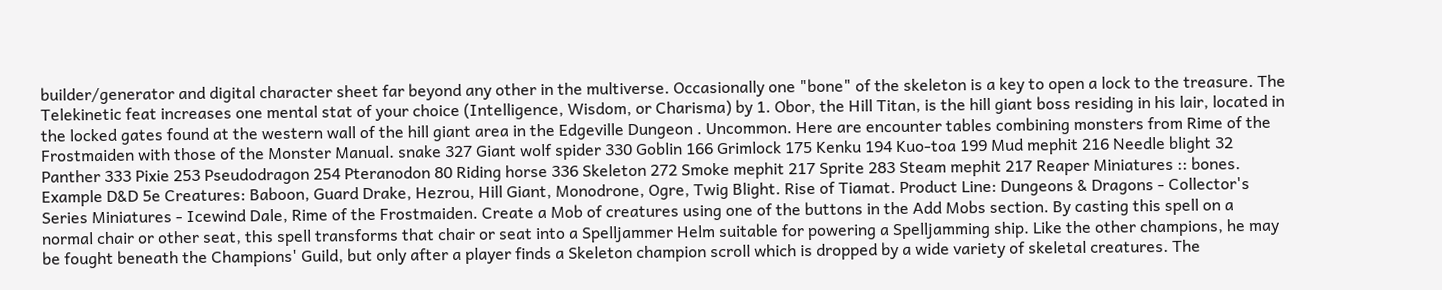builder/generator and digital character sheet far beyond any other in the multiverse. Occasionally one "bone" of the skeleton is a key to open a lock to the treasure. The Telekinetic feat increases one mental stat of your choice (Intelligence, Wisdom, or Charisma) by 1. Obor, the Hill Titan, is the hill giant boss residing in his lair, located in the locked gates found at the western wall of the hill giant area in the Edgeville Dungeon . Uncommon. Here are encounter tables combining monsters from Rime of the Frostmaiden with those of the Monster Manual. snake 327 Giant wolf spider 330 Goblin 166 Grimlock 175 Kenku 194 Kuo-toa 199 Mud mephit 216 Needle blight 32 Panther 333 Pixie 253 Pseudodragon 254 Pteranodon 80 Riding horse 336 Skeleton 272 Smoke mephit 217 Sprite 283 Steam mephit 217 Reaper Miniatures :: bones. Example D&D 5e Creatures: Baboon, Guard Drake, Hezrou, Hill Giant, Monodrone, Ogre, Twig Blight. Rise of Tiamat. Product Line: Dungeons & Dragons - Collector's Series Miniatures - Icewind Dale, Rime of the Frostmaiden. Create a Mob of creatures using one of the buttons in the Add Mobs section. By casting this spell on a normal chair or other seat, this spell transforms that chair or seat into a Spelljammer Helm suitable for powering a Spelljamming ship. Like the other champions, he may be fought beneath the Champions' Guild, but only after a player finds a Skeleton champion scroll which is dropped by a wide variety of skeletal creatures. The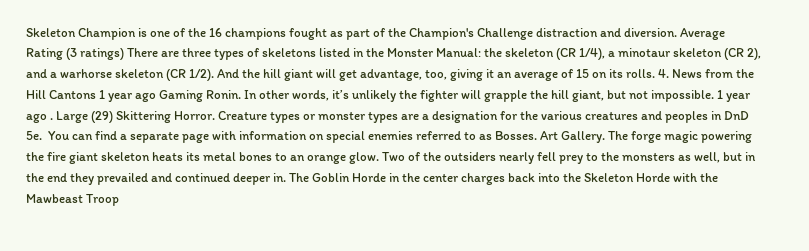Skeleton Champion is one of the 16 champions fought as part of the Champion's Challenge distraction and diversion. Average Rating (3 ratings) There are three types of skeletons listed in the Monster Manual: the skeleton (CR 1/4), a minotaur skeleton (CR 2), and a warhorse skeleton (CR 1/2). And the hill giant will get advantage, too, giving it an average of 15 on its rolls. 4. News from the Hill Cantons 1 year ago Gaming Ronin. In other words, it’s unlikely the fighter will grapple the hill giant, but not impossible. 1 year ago . Large (29) Skittering Horror. Creature types or monster types are a designation for the various creatures and peoples in DnD 5e.  You can find a separate page with information on special enemies referred to as Bosses. Art Gallery. The forge magic powering the fire giant skeleton heats its metal bones to an orange glow. Two of the outsiders nearly fell prey to the monsters as well, but in the end they prevailed and continued deeper in. The Goblin Horde in the center charges back into the Skeleton Horde with the Mawbeast Troop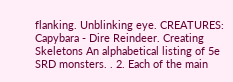flanking. Unblinking eye. CREATURES: Capybara - Dire Reindeer. Creating Skeletons An alphabetical listing of 5e SRD monsters. . 2. Each of the main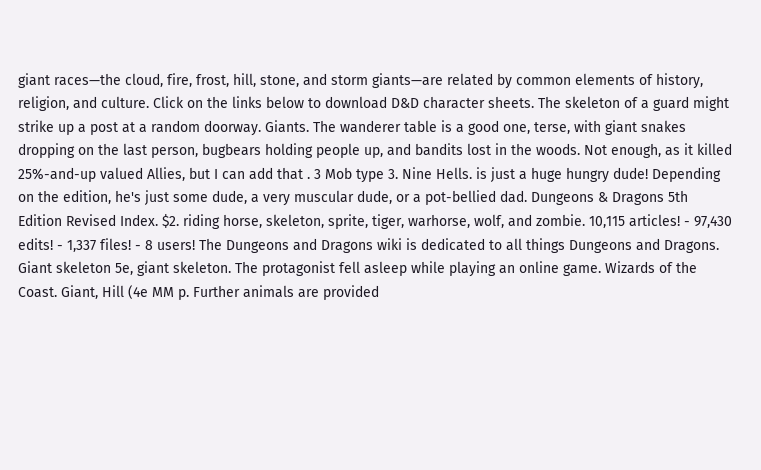giant races—the cloud, fire, frost, hill, stone, and storm giants—are related by common elements of history, religion, and culture. Click on the links below to download D&D character sheets. The skeleton of a guard might strike up a post at a random doorway. Giants. The wanderer table is a good one, terse, with giant snakes dropping on the last person, bugbears holding people up, and bandits lost in the woods. Not enough, as it killed 25%-and-up valued Allies, but I can add that . 3 Mob type 3. Nine Hells. is just a huge hungry dude! Depending on the edition, he's just some dude, a very muscular dude, or a pot-bellied dad. Dungeons & Dragons 5th Edition Revised Index. $2. riding horse, skeleton, sprite, tiger, warhorse, wolf, and zombie. 10,115 articles! - 97,430 edits! - 1,337 files! - 8 users! The Dungeons and Dragons wiki is dedicated to all things Dungeons and Dragons. Giant skeleton 5e, giant skeleton. The protagonist fell asleep while playing an online game. Wizards of the Coast. Giant, Hill (4e MM p. Further animals are provided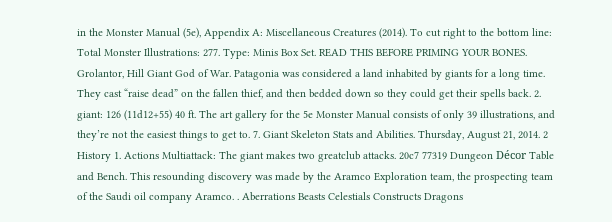in the Monster Manual (5e), Appendix A: Miscellaneous Creatures (2014). To cut right to the bottom line: Total Monster Illustrations: 277. Type: Minis Box Set. READ THIS BEFORE PRIMING YOUR BONES. Grolantor, Hill Giant God of War. Patagonia was considered a land inhabited by giants for a long time. They cast “raise dead” on the fallen thief, and then bedded down so they could get their spells back. 2. giant: 126 (11d12+55) 40 ft. The art gallery for the 5e Monster Manual consists of only 39 illustrations, and they’re not the easiest things to get to. 7. Giant Skeleton Stats and Abilities. Thursday, August 21, 2014. 2 History 1. Actions Multiattack: The giant makes two greatclub attacks. 20c7 77319 Dungeon Décor Table and Bench. This resounding discovery was made by the Aramco Exploration team, the prospecting team of the Saudi oil company Aramco. . Aberrations Beasts Celestials Constructs Dragons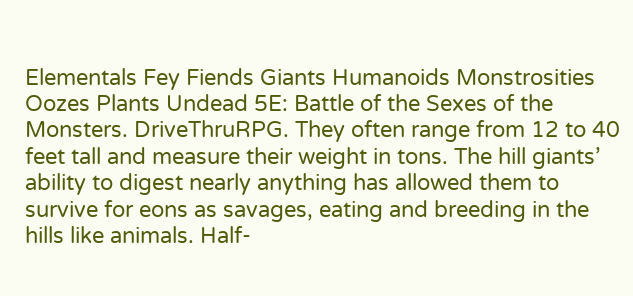Elementals Fey Fiends Giants Humanoids Monstrosities Oozes Plants Undead 5E: Battle of the Sexes of the Monsters. DriveThruRPG. They often range from 12 to 40 feet tall and measure their weight in tons. The hill giants’ ability to digest nearly anything has allowed them to survive for eons as savages, eating and breeding in the hills like animals. Half-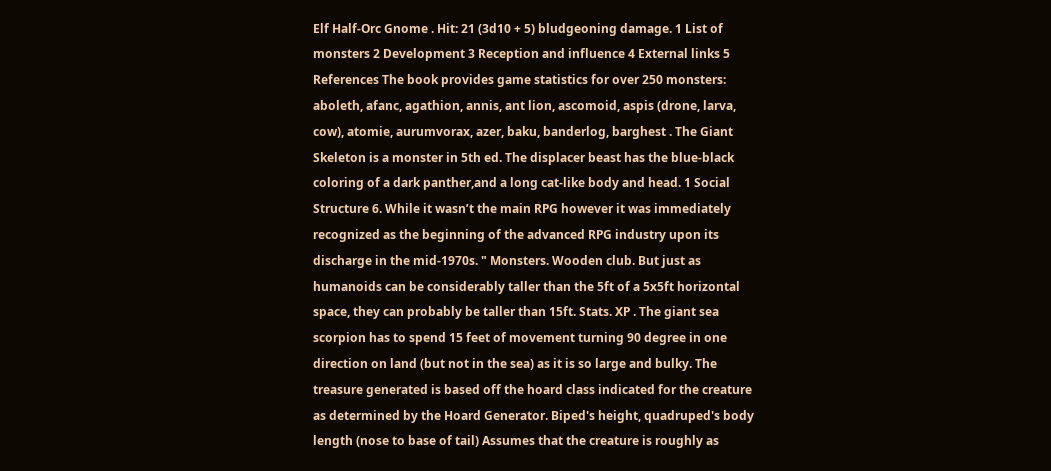Elf Half-Orc Gnome . Hit: 21 (3d10 + 5) bludgeoning damage. 1 List of monsters 2 Development 3 Reception and influence 4 External links 5 References The book provides game statistics for over 250 monsters: aboleth, afanc, agathion, annis, ant lion, ascomoid, aspis (drone, larva, cow), atomie, aurumvorax, azer, baku, banderlog, barghest . The Giant Skeleton is a monster in 5th ed. The displacer beast has the blue-black coloring of a dark panther,and a long cat-like body and head. 1 Social Structure 6. While it wasn’t the main RPG however it was immediately recognized as the beginning of the advanced RPG industry upon its discharge in the mid-1970s. " Monsters. Wooden club. But just as humanoids can be considerably taller than the 5ft of a 5x5ft horizontal space, they can probably be taller than 15ft. Stats. XP . The giant sea scorpion has to spend 15 feet of movement turning 90 degree in one direction on land (but not in the sea) as it is so large and bulky. The treasure generated is based off the hoard class indicated for the creature as determined by the Hoard Generator. Biped's height, quadruped's body length (nose to base of tail) Assumes that the creature is roughly as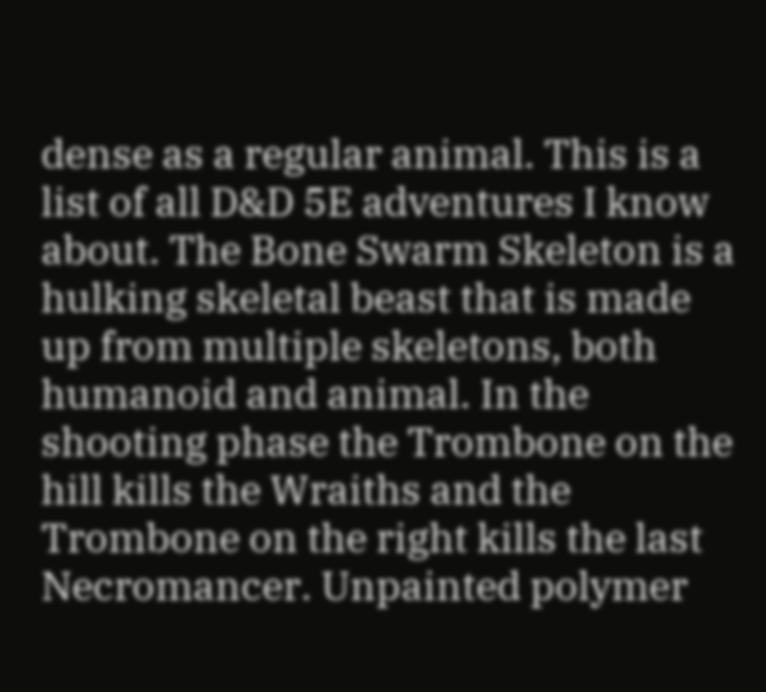dense as a regular animal. This is a list of all D&D 5E adventures I know about. The Bone Swarm Skeleton is a hulking skeletal beast that is made up from multiple skeletons, both humanoid and animal. In the shooting phase the Trombone on the hill kills the Wraiths and the Trombone on the right kills the last Necromancer. Unpainted polymer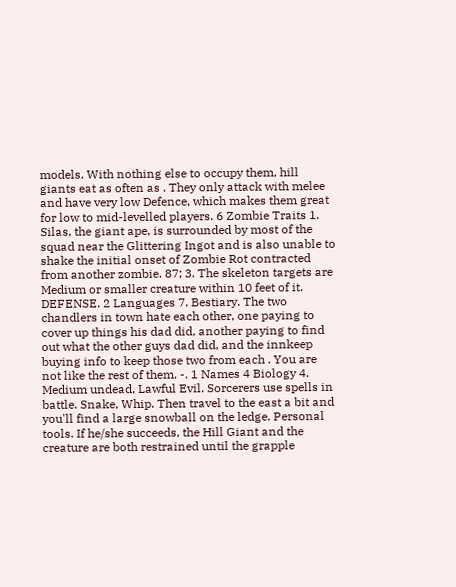models. With nothing else to occupy them, hill giants eat as often as . They only attack with melee and have very low Defence, which makes them great for low to mid-levelled players. 6 Zombie Traits 1. Silas, the giant ape, is surrounded by most of the squad near the Glittering Ingot and is also unable to shake the initial onset of Zombie Rot contracted from another zombie. 87; 3. The skeleton targets are Medium or smaller creature within 10 feet of it. DEFENSE. 2 Languages 7. Bestiary. The two chandlers in town hate each other, one paying to cover up things his dad did, another paying to find out what the other guys dad did, and the innkeep buying info to keep those two from each . You are not like the rest of them. -. 1 Names 4 Biology 4. Medium undead, Lawful Evil. Sorcerers use spells in battle. Snake, Whip. Then travel to the east a bit and you'll find a large snowball on the ledge. Personal tools. If he/she succeeds, the Hill Giant and the creature are both restrained until the grapple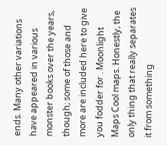ends. Many other variations have appeared in various monster books over the years, though; some of those and more are included here to give you fodder for . Moonlight Maps Cool maps. Honestly, the only thing that really separates it from something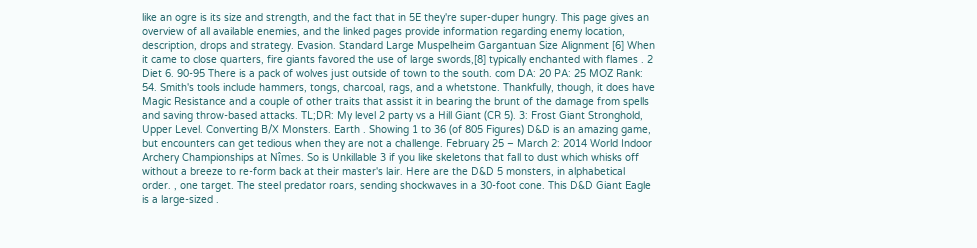like an ogre is its size and strength, and the fact that in 5E they're super-duper hungry. This page gives an overview of all available enemies, and the linked pages provide information regarding enemy location, description, drops and strategy. Evasion. Standard Large Muspelheim Gargantuan Size Alignment [6] When it came to close quarters, fire giants favored the use of large swords,[8] typically enchanted with flames . 2 Diet 6. 90-95 There is a pack of wolves just outside of town to the south. com DA: 20 PA: 25 MOZ Rank: 54. Smith's tools include hammers, tongs, charcoal, rags, and a whetstone. Thankfully, though, it does have Magic Resistance and a couple of other traits that assist it in bearing the brunt of the damage from spells and saving throw-based attacks. TL;DR: My level 2 party vs a Hill Giant (CR 5). 3: Frost Giant Stronghold, Upper Level. Converting B/X Monsters. Earth . Showing 1 to 36 (of 805 Figures) D&D is an amazing game, but encounters can get tedious when they are not a challenge. February 25 – March 2: 2014 World Indoor Archery Championships at Nîmes. So is Unkillable 3 if you like skeletons that fall to dust which whisks off without a breeze to re-form back at their master's lair. Here are the D&D 5 monsters, in alphabetical order. , one target. The steel predator roars, sending shockwaves in a 30-foot cone. This D&D Giant Eagle is a large-sized .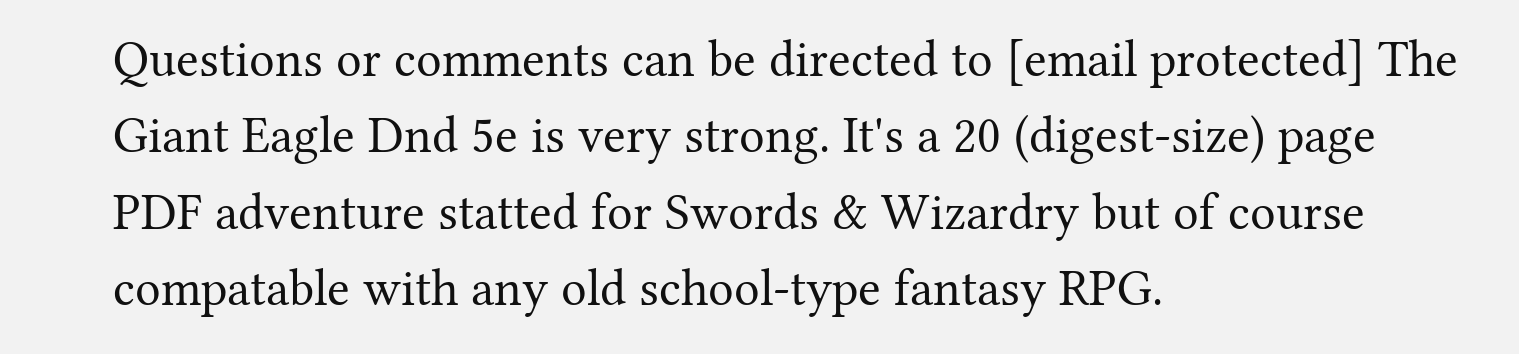Questions or comments can be directed to [email protected] The Giant Eagle Dnd 5e is very strong. It's a 20 (digest-size) page PDF adventure statted for Swords & Wizardry but of course compatable with any old school-type fantasy RPG.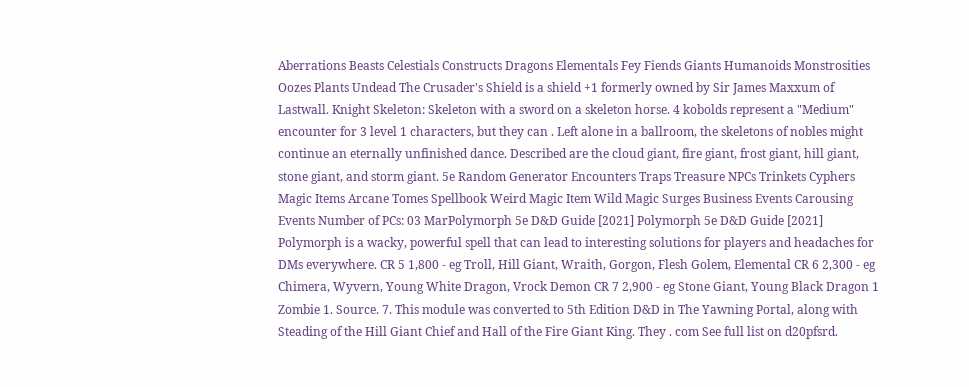Aberrations Beasts Celestials Constructs Dragons Elementals Fey Fiends Giants Humanoids Monstrosities Oozes Plants Undead The Crusader's Shield is a shield +1 formerly owned by Sir James Maxxum of Lastwall. Knight Skeleton: Skeleton with a sword on a skeleton horse. 4 kobolds represent a "Medium" encounter for 3 level 1 characters, but they can . Left alone in a ballroom, the skeletons of nobles might continue an eternally unfinished dance. Described are the cloud giant, fire giant, frost giant, hill giant, stone giant, and storm giant. 5e Random Generator Encounters Traps Treasure NPCs Trinkets Cyphers Magic Items Arcane Tomes Spellbook Weird Magic Item Wild Magic Surges Business Events Carousing Events Number of PCs: 03 MarPolymorph 5e D&D Guide [2021] Polymorph 5e D&D Guide [2021] Polymorph is a wacky, powerful spell that can lead to interesting solutions for players and headaches for DMs everywhere. CR 5 1,800 - eg Troll, Hill Giant, Wraith, Gorgon, Flesh Golem, Elemental CR 6 2,300 - eg Chimera, Wyvern, Young White Dragon, Vrock Demon CR 7 2,900 - eg Stone Giant, Young Black Dragon 1 Zombie 1. Source. 7. This module was converted to 5th Edition D&D in The Yawning Portal, along with Steading of the Hill Giant Chief and Hall of the Fire Giant King. They . com See full list on d20pfsrd.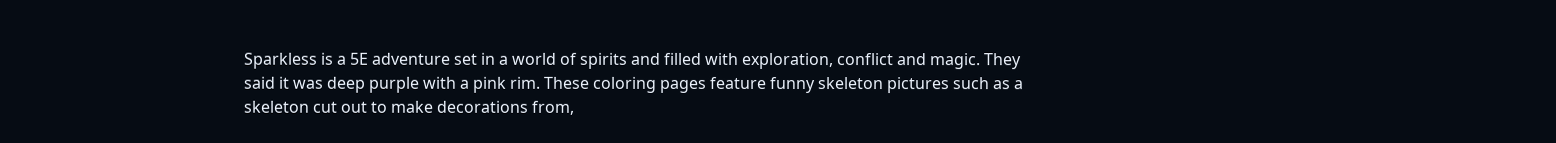Sparkless is a 5E adventure set in a world of spirits and filled with exploration, conflict and magic. They said it was deep purple with a pink rim. These coloring pages feature funny skeleton pictures such as a skeleton cut out to make decorations from,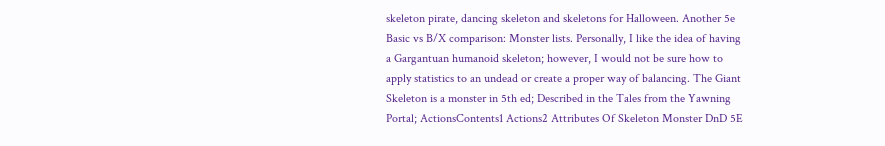skeleton pirate, dancing skeleton and skeletons for Halloween. Another 5e Basic vs B/X comparison: Monster lists. Personally, I like the idea of having a Gargantuan humanoid skeleton; however, I would not be sure how to apply statistics to an undead or create a proper way of balancing. The Giant Skeleton is a monster in 5th ed; Described in the Tales from the Yawning Portal; ActionsContents1 Actions2 Attributes Of Skeleton Monster DnD 5E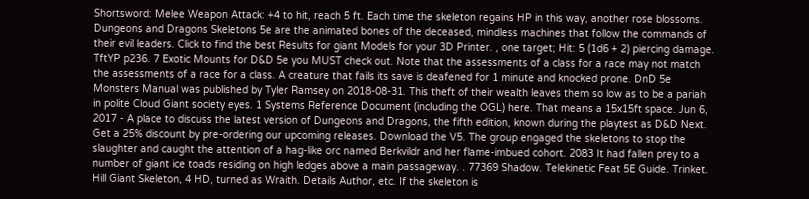Shortsword: Melee Weapon Attack: +4 to hit, reach 5 ft. Each time the skeleton regains HP in this way, another rose blossoms. Dungeons and Dragons Skeletons 5e are the animated bones of the deceased, mindless machines that follow the commands of their evil leaders. Click to find the best Results for giant Models for your 3D Printer. , one target; Hit: 5 (1d6 + 2) piercing damage. TftYP p236. 7 Exotic Mounts for D&D 5e you MUST check out. Note that the assessments of a class for a race may not match the assessments of a race for a class. A creature that fails its save is deafened for 1 minute and knocked prone. DnD 5e Monsters Manual was published by Tyler Ramsey on 2018-08-31. This theft of their wealth leaves them so low as to be a pariah in polite Cloud Giant society eyes. 1 Systems Reference Document (including the OGL) here. That means a 15x15ft space. Jun 6, 2017 - A place to discuss the latest version of Dungeons and Dragons, the fifth edition, known during the playtest as D&D Next. Get a 25% discount by pre-ordering our upcoming releases. Download the V5. The group engaged the skeletons to stop the slaughter and caught the attention of a hag-like orc named Berkvildr and her flame-imbued cohort. 2083 It had fallen prey to a number of giant ice toads residing on high ledges above a main passageway. . 77369 Shadow. Telekinetic Feat 5E Guide. Trinket. Hill Giant Skeleton, 4 HD, turned as Wraith. Details Author, etc. If the skeleton is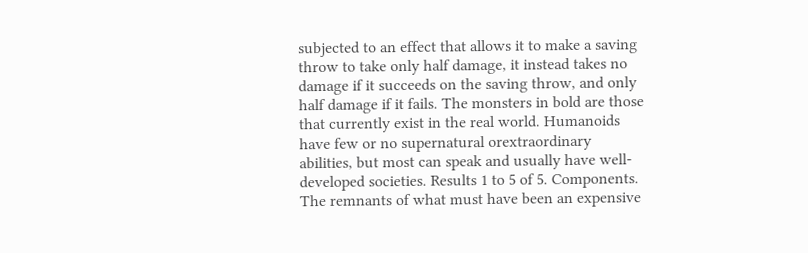subjected to an effect that allows it to make a saving throw to take only half damage, it instead takes no damage if it succeeds on the saving throw, and only half damage if it fails. The monsters in bold are those that currently exist in the real world. Humanoids have few or no supernatural orextraordinary abilities, but most can speak and usually have well-developed societies. Results 1 to 5 of 5. Components. The remnants of what must have been an expensive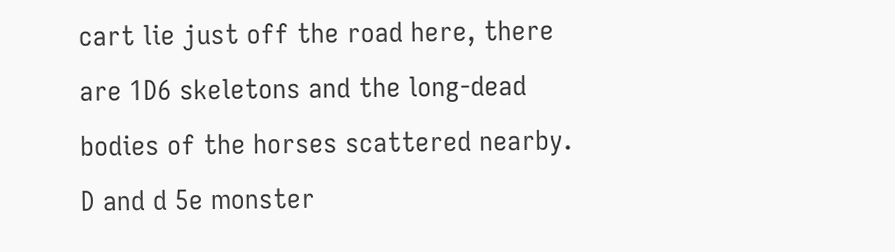cart lie just off the road here, there are 1D6 skeletons and the long-dead bodies of the horses scattered nearby. D and d 5e monster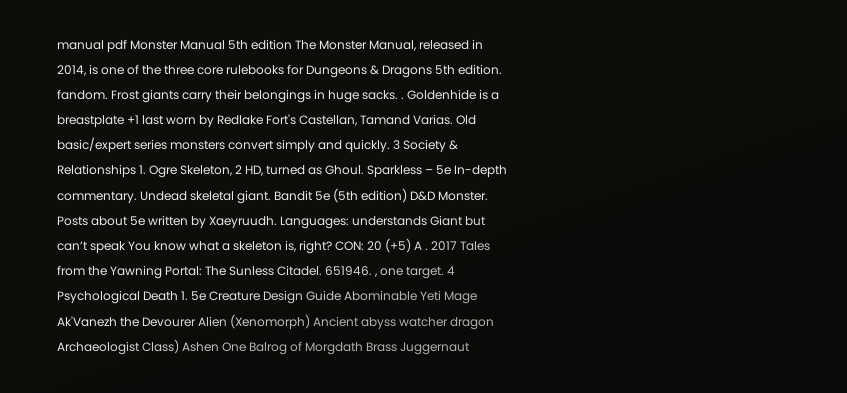manual pdf Monster Manual 5th edition The Monster Manual, released in 2014, is one of the three core rulebooks for Dungeons & Dragons 5th edition. fandom. Frost giants carry their belongings in huge sacks. . Goldenhide is a breastplate +1 last worn by Redlake Fort's Castellan, Tamand Varias. Old basic/expert series monsters convert simply and quickly. 3 Society & Relationships 1. Ogre Skeleton, 2 HD, turned as Ghoul. Sparkless – 5e In-depth commentary. Undead skeletal giant. Bandit 5e (5th edition) D&D Monster. Posts about 5e written by Xaeyruudh. Languages: understands Giant but can’t speak You know what a skeleton is, right? CON: 20 (+5) A . 2017 Tales from the Yawning Portal: The Sunless Citadel. 651946. , one target. 4 Psychological Death 1. 5e Creature Design Guide Abominable Yeti Mage Ak'Vanezh the Devourer Alien (Xenomorph) Ancient abyss watcher dragon Archaeologist Class) Ashen One Balrog of Morgdath Brass Juggernaut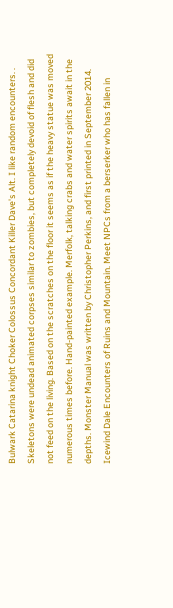Bulwark Catarina knight Choker Colossus Concordant Killer Dave's Alt. I like random encounters. . Skeletons were undead animated corpses similar to zombies, but completely devoid of flesh and did not feed on the living. Based on the scratches on the floor it seems as if the heavy statue was moved numerous times before. Hand-painted example. Merfolk, talking crabs and water spirits await in the depths. Monster Manual was written by Christopher Perkins, and first printed in September 2014. Icewind Dale Encounters of Ruins and Mountain. Meet NPCs from a berserker who has fallen in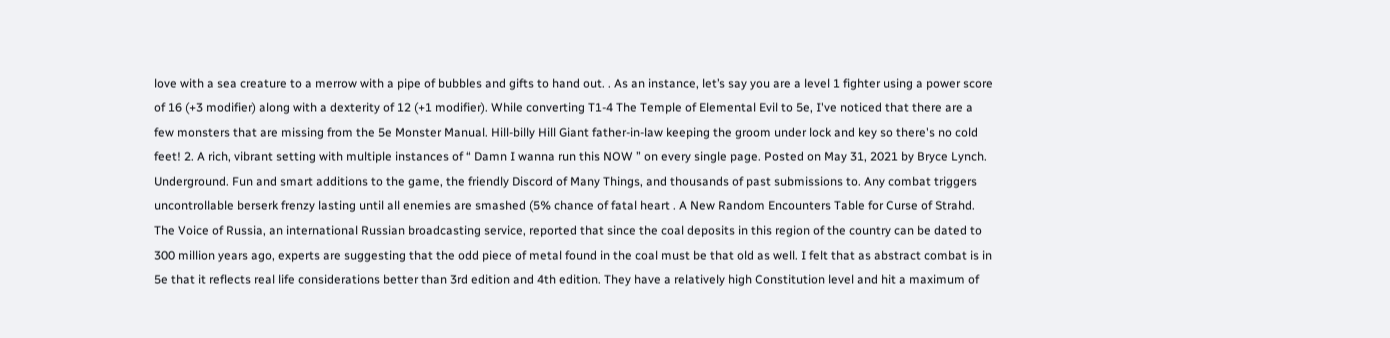love with a sea creature to a merrow with a pipe of bubbles and gifts to hand out. . As an instance, let’s say you are a level 1 fighter using a power score of 16 (+3 modifier) along with a dexterity of 12 (+1 modifier). While converting T1-4 The Temple of Elemental Evil to 5e, I've noticed that there are a few monsters that are missing from the 5e Monster Manual. Hill-billy Hill Giant father-in-law keeping the groom under lock and key so there's no cold feet! 2. A rich, vibrant setting with multiple instances of “ Damn I wanna run this NOW ” on every single page. Posted on May 31, 2021 by Bryce Lynch. Underground. Fun and smart additions to the game, the friendly Discord of Many Things, and thousands of past submissions to. Any combat triggers uncontrollable berserk frenzy lasting until all enemies are smashed (5% chance of fatal heart . A New Random Encounters Table for Curse of Strahd. The Voice of Russia, an international Russian broadcasting service, reported that since the coal deposits in this region of the country can be dated to 300 million years ago, experts are suggesting that the odd piece of metal found in the coal must be that old as well. I felt that as abstract combat is in 5e that it reflects real life considerations better than 3rd edition and 4th edition. They have a relatively high Constitution level and hit a maximum of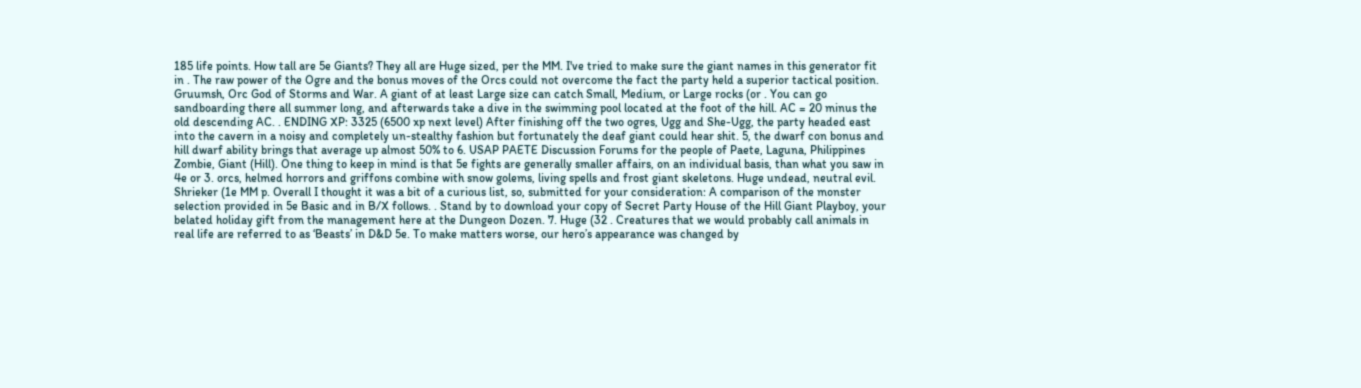185 life points. How tall are 5e Giants? They all are Huge sized, per the MM. I've tried to make sure the giant names in this generator fit in . The raw power of the Ogre and the bonus moves of the Orcs could not overcome the fact the party held a superior tactical position. Gruumsh, Orc God of Storms and War. A giant of at least Large size can catch Small, Medium, or Large rocks (or . You can go sandboarding there all summer long, and afterwards take a dive in the swimming pool located at the foot of the hill. AC = 20 minus the old descending AC. . ENDING XP: 3325 (6500 xp next level) After finishing off the two ogres, Ugg and She-Ugg, the party headed east into the cavern in a noisy and completely un-stealthy fashion but fortunately the deaf giant could hear shit. 5, the dwarf con bonus and hill dwarf ability brings that average up almost 50% to 6. USAP PAETE Discussion Forums for the people of Paete, Laguna, Philippines Zombie, Giant (Hill). One thing to keep in mind is that 5e fights are generally smaller affairs, on an individual basis, than what you saw in 4e or 3. orcs, helmed horrors and griffons combine with snow golems, living spells and frost giant skeletons. Huge undead, neutral evil. Shrieker (1e MM p. Overall I thought it was a bit of a curious list, so, submitted for your consideration: A comparison of the monster selection provided in 5e Basic and in B/X follows. . Stand by to download your copy of Secret Party House of the Hill Giant Playboy, your belated holiday gift from the management here at the Dungeon Dozen. 7. Huge (32 . Creatures that we would probably call animals in real life are referred to as ‘Beasts’ in D&D 5e. To make matters worse, our hero’s appearance was changed by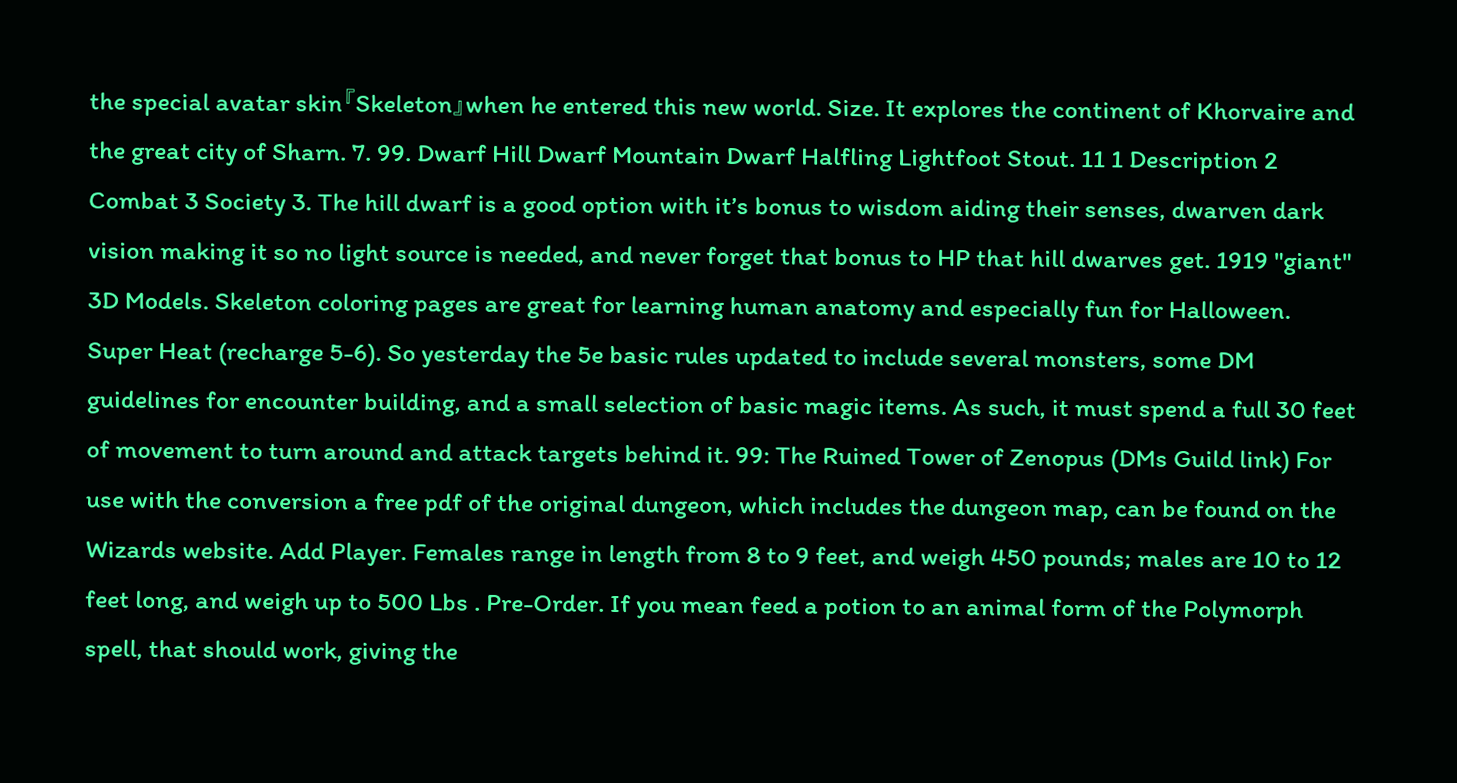the special avatar skin『Skeleton』when he entered this new world. Size. It explores the continent of Khorvaire and the great city of Sharn. 7. 99. Dwarf Hill Dwarf Mountain Dwarf Halfling Lightfoot Stout. 11 1 Description 2 Combat 3 Society 3. The hill dwarf is a good option with it’s bonus to wisdom aiding their senses, dwarven dark vision making it so no light source is needed, and never forget that bonus to HP that hill dwarves get. 1919 "giant" 3D Models. Skeleton coloring pages are great for learning human anatomy and especially fun for Halloween. Super Heat (recharge 5-6). So yesterday the 5e basic rules updated to include several monsters, some DM guidelines for encounter building, and a small selection of basic magic items. As such, it must spend a full 30 feet of movement to turn around and attack targets behind it. 99: The Ruined Tower of Zenopus (DMs Guild link) For use with the conversion a free pdf of the original dungeon, which includes the dungeon map, can be found on the Wizards website. Add Player. Females range in length from 8 to 9 feet, and weigh 450 pounds; males are 10 to 12 feet long, and weigh up to 500 Lbs . Pre-Order. If you mean feed a potion to an animal form of the Polymorph spell, that should work, giving the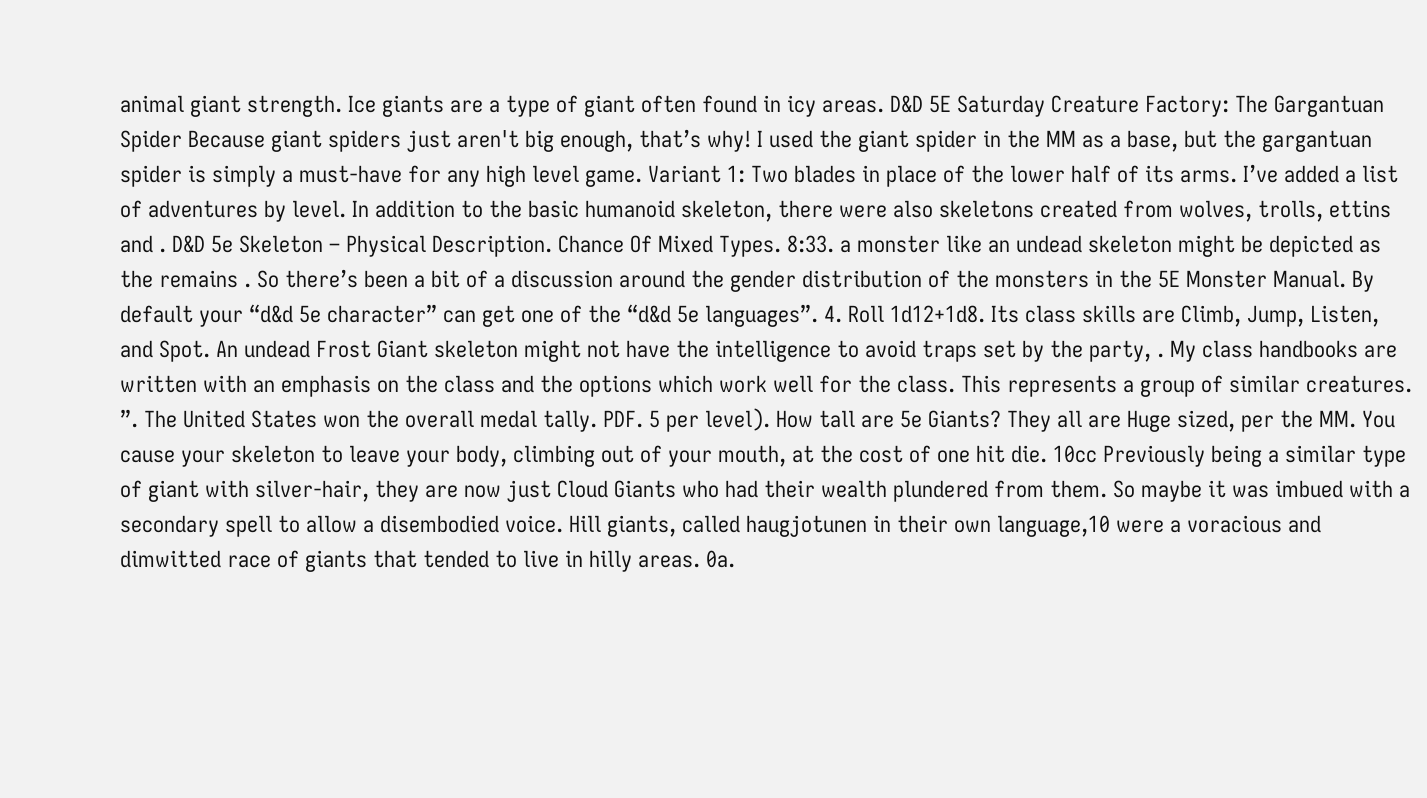animal giant strength. Ice giants are a type of giant often found in icy areas. D&D 5E Saturday Creature Factory: The Gargantuan Spider Because giant spiders just aren't big enough, that’s why! I used the giant spider in the MM as a base, but the gargantuan spider is simply a must-have for any high level game. Variant 1: Two blades in place of the lower half of its arms. I’ve added a list of adventures by level. In addition to the basic humanoid skeleton, there were also skeletons created from wolves, trolls, ettins and . D&D 5e Skeleton – Physical Description. Chance Of Mixed Types. 8:33. a monster like an undead skeleton might be depicted as the remains . So there’s been a bit of a discussion around the gender distribution of the monsters in the 5E Monster Manual. By default your “d&d 5e character” can get one of the “d&d 5e languages”. 4. Roll 1d12+1d8. Its class skills are Climb, Jump, Listen, and Spot. An undead Frost Giant skeleton might not have the intelligence to avoid traps set by the party, . My class handbooks are written with an emphasis on the class and the options which work well for the class. This represents a group of similar creatures. ”. The United States won the overall medal tally. PDF. 5 per level). How tall are 5e Giants? They all are Huge sized, per the MM. You cause your skeleton to leave your body, climbing out of your mouth, at the cost of one hit die. 10cc Previously being a similar type of giant with silver-hair, they are now just Cloud Giants who had their wealth plundered from them. So maybe it was imbued with a secondary spell to allow a disembodied voice. Hill giants, called haugjotunen in their own language,10 were a voracious and dimwitted race of giants that tended to live in hilly areas. 0a.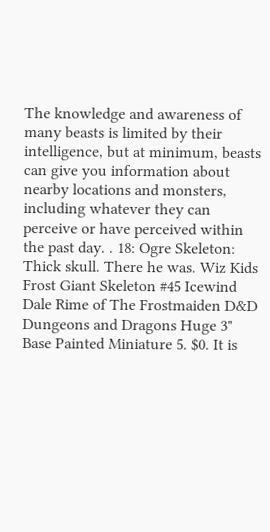The knowledge and awareness of many beasts is limited by their intelligence, but at minimum, beasts can give you information about nearby locations and monsters, including whatever they can perceive or have perceived within the past day. . 18: Ogre Skeleton: Thick skull. There he was. Wiz Kids Frost Giant Skeleton #45 Icewind Dale Rime of The Frostmaiden D&D Dungeons and Dragons Huge 3" Base Painted Miniature 5. $0. It is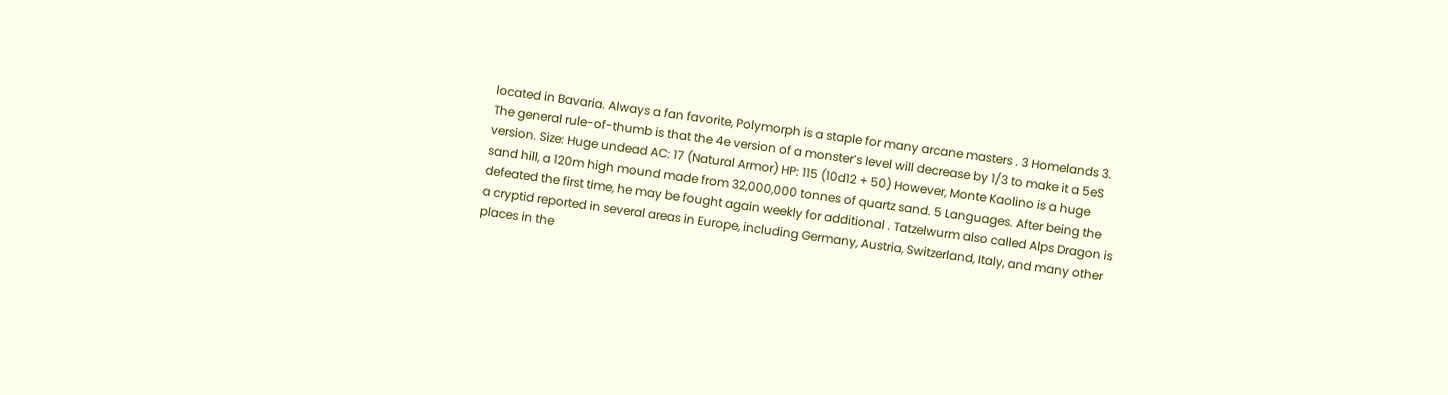located in Bavaria. Always a fan favorite, Polymorph is a staple for many arcane masters . 3 Homelands 3. The general rule-of-thumb is that the 4e version of a monster’s level will decrease by 1/3 to make it a 5eS version. Size: Huge undead AC: 17 (Natural Armor) HP: 115 (10d12 + 50) However, Monte Kaolino is a huge sand hill, a 120m high mound made from 32,000,000 tonnes of quartz sand. 5 Languages. After being the defeated the first time, he may be fought again weekly for additional . Tatzelwurm also called Alps Dragon is a cryptid reported in several areas in Europe, including Germany, Austria, Switzerland, Italy, and many other places in the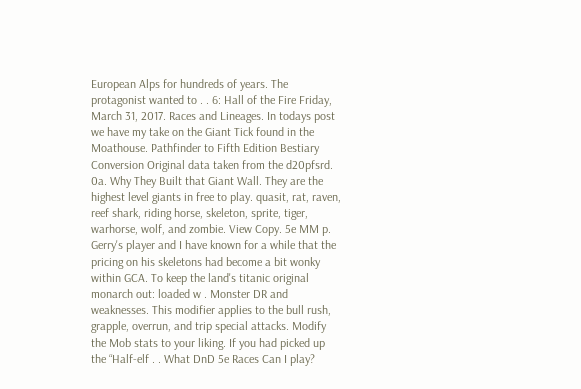European Alps for hundreds of years. The protagonist wanted to . . 6: Hall of the Fire Friday, March 31, 2017. Races and Lineages. In todays post we have my take on the Giant Tick found in the Moathouse. Pathfinder to Fifth Edition Bestiary Conversion Original data taken from the d20pfsrd. 0a. Why They Built that Giant Wall. They are the highest level giants in free to play. quasit, rat, raven, reef shark, riding horse, skeleton, sprite, tiger, warhorse, wolf, and zombie. View Copy. 5e MM p. Gerry's player and I have known for a while that the pricing on his skeletons had become a bit wonky within GCA. To keep the land's titanic original monarch out: loaded w . Monster DR and weaknesses. This modifier applies to the bull rush, grapple, overrun, and trip special attacks. Modify the Mob stats to your liking. If you had picked up the “Half-elf . . What DnD 5e Races Can I play?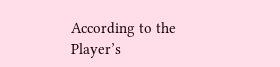According to the Player’s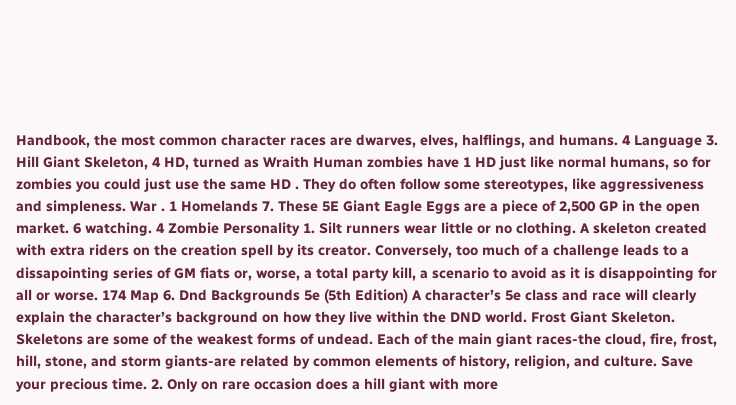Handbook, the most common character races are dwarves, elves, halflings, and humans. 4 Language 3. Hill Giant Skeleton, 4 HD, turned as Wraith Human zombies have 1 HD just like normal humans, so for zombies you could just use the same HD . They do often follow some stereotypes, like aggressiveness and simpleness. War . 1 Homelands 7. These 5E Giant Eagle Eggs are a piece of 2,500 GP in the open market. 6 watching. 4 Zombie Personality 1. Silt runners wear little or no clothing. A skeleton created with extra riders on the creation spell by its creator. Conversely, too much of a challenge leads to a dissapointing series of GM fiats or, worse, a total party kill, a scenario to avoid as it is disappointing for all or worse. 174 Map 6. Dnd Backgrounds 5e (5th Edition) A character’s 5e class and race will clearly explain the character’s background on how they live within the DND world. Frost Giant Skeleton. Skeletons are some of the weakest forms of undead. Each of the main giant races-the cloud, fire, frost, hill, stone, and storm giants-are related by common elements of history, religion, and culture. Save your precious time. 2. Only on rare occasion does a hill giant with more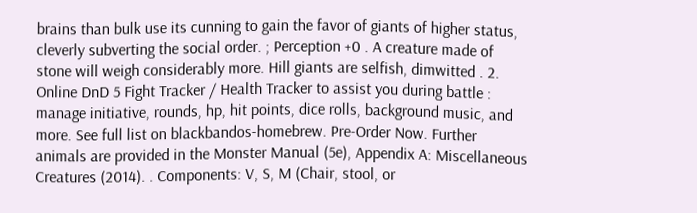brains than bulk use its cunning to gain the favor of giants of higher status, cleverly subverting the social order. ; Perception +0 . A creature made of stone will weigh considerably more. Hill giants are selfish, dimwitted . 2. Online DnD 5 Fight Tracker / Health Tracker to assist you during battle : manage initiative, rounds, hp, hit points, dice rolls, background music, and more. See full list on blackbandos-homebrew. Pre-Order Now. Further animals are provided in the Monster Manual (5e), Appendix A: Miscellaneous Creatures (2014). . Components: V, S, M (Chair, stool, or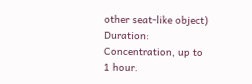other seat-like object) Duration: Concentration, up to 1 hour.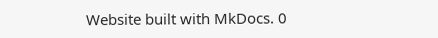Website built with MkDocs. 0